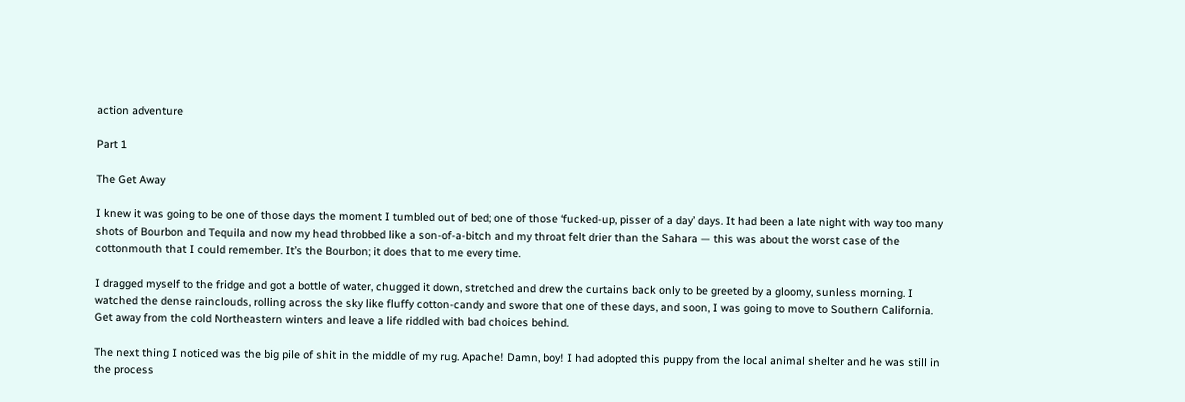action adventure

Part 1

The Get Away

I knew it was going to be one of those days the moment I tumbled out of bed; one of those ‘fucked-up, pisser of a day’ days. It had been a late night with way too many shots of Bourbon and Tequila and now my head throbbed like a son-of-a-bitch and my throat felt drier than the Sahara — this was about the worst case of the cottonmouth that I could remember. It’s the Bourbon; it does that to me every time.

I dragged myself to the fridge and got a bottle of water, chugged it down, stretched and drew the curtains back only to be greeted by a gloomy, sunless morning. I watched the dense rainclouds, rolling across the sky like fluffy cotton-candy and swore that one of these days, and soon, I was going to move to Southern California. Get away from the cold Northeastern winters and leave a life riddled with bad choices behind.

The next thing I noticed was the big pile of shit in the middle of my rug. Apache! Damn, boy! I had adopted this puppy from the local animal shelter and he was still in the process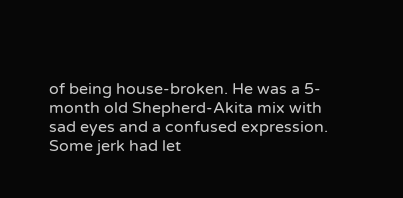of being house-broken. He was a 5-month old Shepherd-Akita mix with sad eyes and a confused expression. Some jerk had let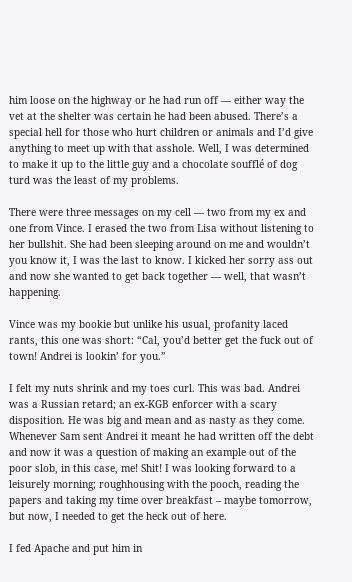him loose on the highway or he had run off — either way the vet at the shelter was certain he had been abused. There’s a special hell for those who hurt children or animals and I’d give anything to meet up with that asshole. Well, I was determined to make it up to the little guy and a chocolate soufflé of dog turd was the least of my problems.

There were three messages on my cell — two from my ex and one from Vince. I erased the two from Lisa without listening to her bullshit. She had been sleeping around on me and wouldn’t you know it, I was the last to know. I kicked her sorry ass out and now she wanted to get back together — well, that wasn’t happening.

Vince was my bookie but unlike his usual, profanity laced rants, this one was short: “Cal, you’d better get the fuck out of town! Andrei is lookin’ for you.”

I felt my nuts shrink and my toes curl. This was bad. Andrei was a Russian retard; an ex-KGB enforcer with a scary disposition. He was big and mean and as nasty as they come. Whenever Sam sent Andrei it meant he had written off the debt and now it was a question of making an example out of the poor slob, in this case, me! Shit! I was looking forward to a leisurely morning; roughhousing with the pooch, reading the papers and taking my time over breakfast – maybe tomorrow, but now, I needed to get the heck out of here.

I fed Apache and put him in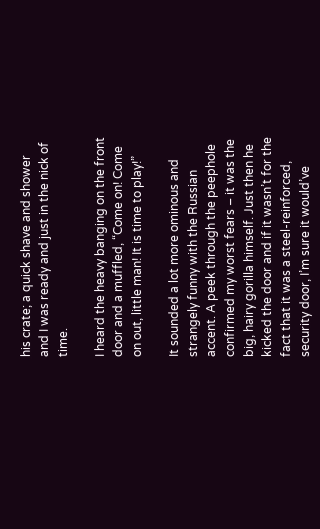his crate; a quick shave and shower and I was ready and just in the nick of time.

I heard the heavy banging on the front door and a muffled, “Come on! Come on out, little man! It is time to play!”

It sounded a lot more ominous and strangely funny with the Russian accent. A peek through the peephole confirmed my worst fears – it was the big, hairy gorilla himself. Just then he kicked the door and if it wasn’t for the fact that it was a steel-reinforced, security door, I’m sure it would’ve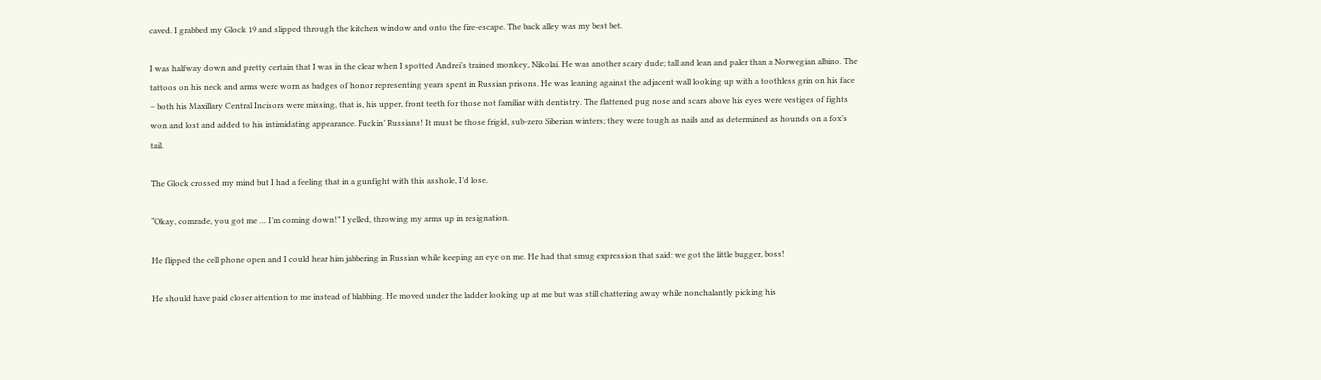caved. I grabbed my Glock 19 and slipped through the kitchen window and onto the fire-escape. The back alley was my best bet.

I was halfway down and pretty certain that I was in the clear when I spotted Andrei’s trained monkey, Nikolai. He was another scary dude; tall and lean and paler than a Norwegian albino. The tattoos on his neck and arms were worn as badges of honor representing years spent in Russian prisons. He was leaning against the adjacent wall looking up with a toothless grin on his face – both his Maxillary Central Incisors were missing, that is, his upper, front teeth for those not familiar with dentistry. The flattened pug nose and scars above his eyes were vestiges of fights won and lost and added to his intimidating appearance. Fuckin’ Russians! It must be those frigid, sub-zero Siberian winters; they were tough as nails and as determined as hounds on a fox’s tail.

The Glock crossed my mind but I had a feeling that in a gunfight with this asshole, I’d lose.

“Okay, comrade, you got me … I’m coming down!” I yelled, throwing my arms up in resignation.

He flipped the cell phone open and I could hear him jabbering in Russian while keeping an eye on me. He had that smug expression that said: we got the little bugger, boss!

He should have paid closer attention to me instead of blabbing. He moved under the ladder looking up at me but was still chattering away while nonchalantly picking his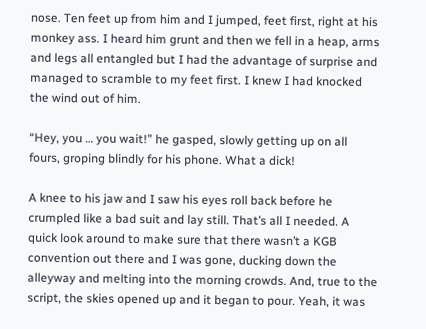nose. Ten feet up from him and I jumped, feet first, right at his monkey ass. I heard him grunt and then we fell in a heap, arms and legs all entangled but I had the advantage of surprise and managed to scramble to my feet first. I knew I had knocked the wind out of him.

“Hey, you … you wait!” he gasped, slowly getting up on all fours, groping blindly for his phone. What a dick!

A knee to his jaw and I saw his eyes roll back before he crumpled like a bad suit and lay still. That’s all I needed. A quick look around to make sure that there wasn’t a KGB convention out there and I was gone, ducking down the alleyway and melting into the morning crowds. And, true to the script, the skies opened up and it began to pour. Yeah, it was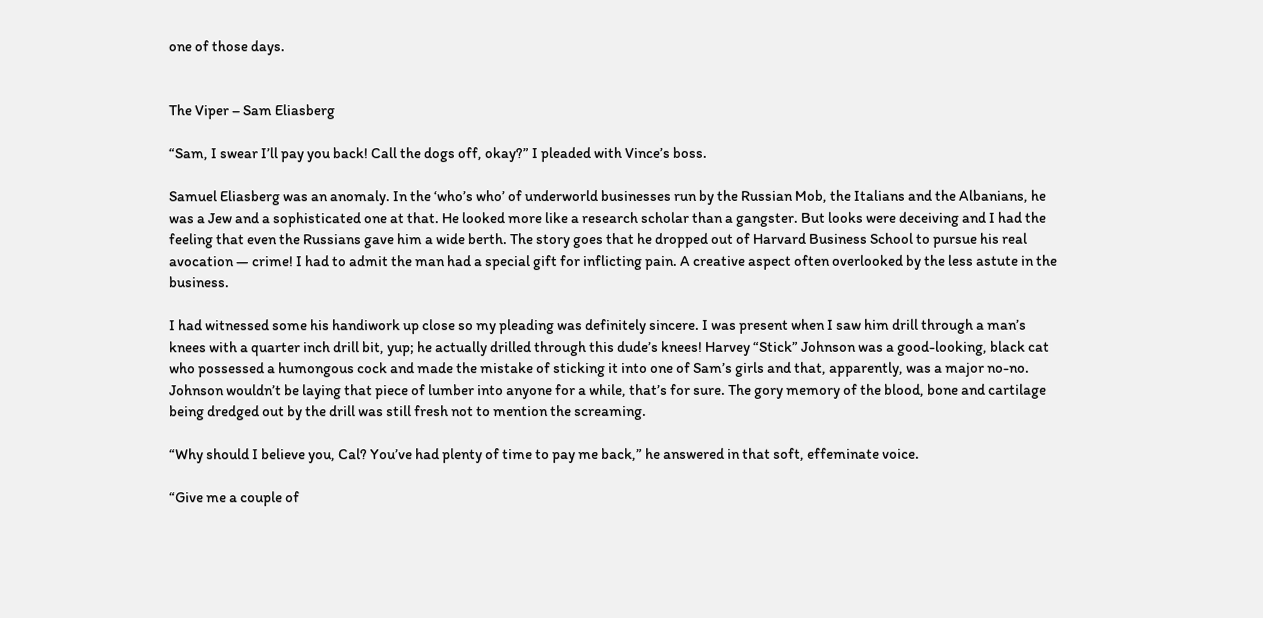one of those days.


The Viper – Sam Eliasberg

“Sam, I swear I’ll pay you back! Call the dogs off, okay?” I pleaded with Vince’s boss.

Samuel Eliasberg was an anomaly. In the ‘who’s who’ of underworld businesses run by the Russian Mob, the Italians and the Albanians, he was a Jew and a sophisticated one at that. He looked more like a research scholar than a gangster. But looks were deceiving and I had the feeling that even the Russians gave him a wide berth. The story goes that he dropped out of Harvard Business School to pursue his real avocation — crime! I had to admit the man had a special gift for inflicting pain. A creative aspect often overlooked by the less astute in the business.

I had witnessed some his handiwork up close so my pleading was definitely sincere. I was present when I saw him drill through a man’s knees with a quarter inch drill bit, yup; he actually drilled through this dude’s knees! Harvey “Stick” Johnson was a good-looking, black cat who possessed a humongous cock and made the mistake of sticking it into one of Sam’s girls and that, apparently, was a major no-no. Johnson wouldn’t be laying that piece of lumber into anyone for a while, that’s for sure. The gory memory of the blood, bone and cartilage being dredged out by the drill was still fresh not to mention the screaming.

“Why should I believe you, Cal? You’ve had plenty of time to pay me back,” he answered in that soft, effeminate voice.

“Give me a couple of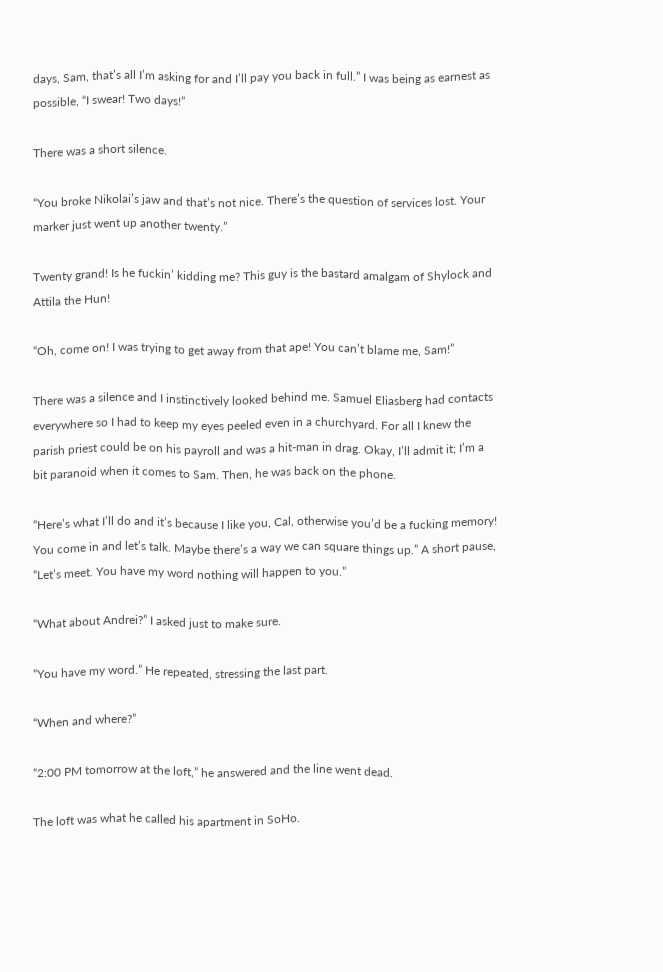days, Sam, that’s all I’m asking for and I’ll pay you back in full.” I was being as earnest as possible, “I swear! Two days!”

There was a short silence.

“You broke Nikolai’s jaw and that’s not nice. There’s the question of services lost. Your marker just went up another twenty.”

Twenty grand! Is he fuckin’ kidding me? This guy is the bastard amalgam of Shylock and Attila the Hun!

“Oh, come on! I was trying to get away from that ape! You can’t blame me, Sam!”

There was a silence and I instinctively looked behind me. Samuel Eliasberg had contacts everywhere so I had to keep my eyes peeled even in a churchyard. For all I knew the parish priest could be on his payroll and was a hit-man in drag. Okay, I’ll admit it; I’m a bit paranoid when it comes to Sam. Then, he was back on the phone.

“Here’s what I’ll do and it’s because I like you, Cal, otherwise you’d be a fucking memory! You come in and let’s talk. Maybe there’s a way we can square things up.” A short pause, “Let’s meet. You have my word nothing will happen to you.”

“What about Andrei?” I asked just to make sure.

“You have my word.” He repeated, stressing the last part.

“When and where?”

“2:00 PM tomorrow at the loft,” he answered and the line went dead.

The loft was what he called his apartment in SoHo.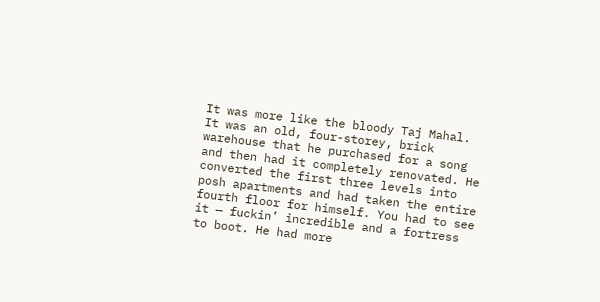It was more like the bloody Taj Mahal. It was an old, four-storey, brick warehouse that he purchased for a song and then had it completely renovated. He converted the first three levels into posh apartments and had taken the entire fourth floor for himself. You had to see it — fuckin’ incredible and a fortress to boot. He had more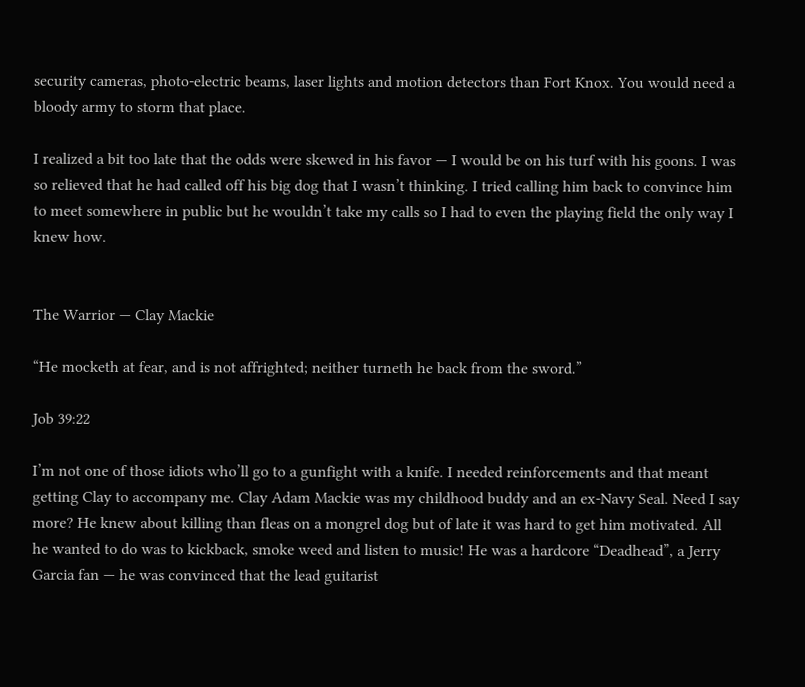security cameras, photo-electric beams, laser lights and motion detectors than Fort Knox. You would need a bloody army to storm that place.

I realized a bit too late that the odds were skewed in his favor — I would be on his turf with his goons. I was so relieved that he had called off his big dog that I wasn’t thinking. I tried calling him back to convince him to meet somewhere in public but he wouldn’t take my calls so I had to even the playing field the only way I knew how.


The Warrior — Clay Mackie

“He mocketh at fear, and is not affrighted; neither turneth he back from the sword.”

Job 39:22

I’m not one of those idiots who’ll go to a gunfight with a knife. I needed reinforcements and that meant getting Clay to accompany me. Clay Adam Mackie was my childhood buddy and an ex-Navy Seal. Need I say more? He knew about killing than fleas on a mongrel dog but of late it was hard to get him motivated. All he wanted to do was to kickback, smoke weed and listen to music! He was a hardcore “Deadhead”, a Jerry Garcia fan — he was convinced that the lead guitarist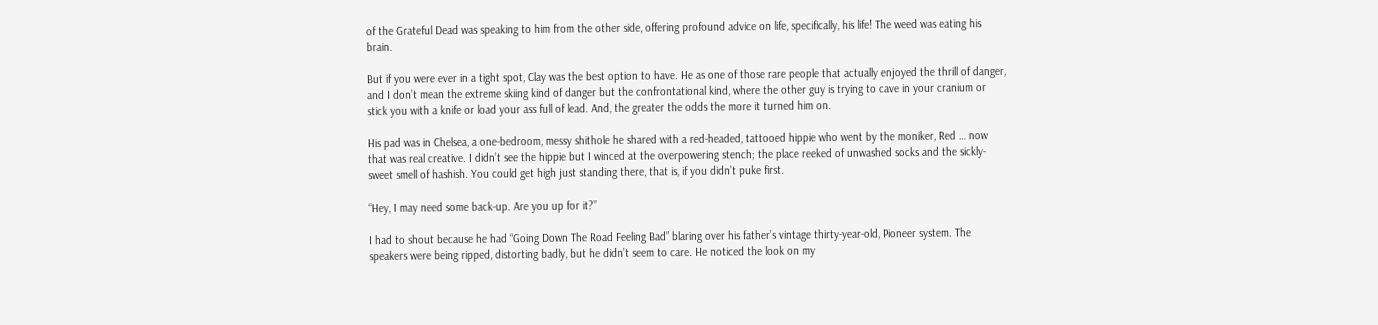of the Grateful Dead was speaking to him from the other side, offering profound advice on life, specifically, his life! The weed was eating his brain.

But if you were ever in a tight spot, Clay was the best option to have. He as one of those rare people that actually enjoyed the thrill of danger, and I don’t mean the extreme skiing kind of danger but the confrontational kind, where the other guy is trying to cave in your cranium or stick you with a knife or load your ass full of lead. And, the greater the odds the more it turned him on.

His pad was in Chelsea, a one-bedroom, messy shithole he shared with a red-headed, tattooed hippie who went by the moniker, Red … now that was real creative. I didn’t see the hippie but I winced at the overpowering stench; the place reeked of unwashed socks and the sickly-sweet smell of hashish. You could get high just standing there, that is, if you didn’t puke first.

“Hey, I may need some back-up. Are you up for it?”

I had to shout because he had “Going Down The Road Feeling Bad” blaring over his father’s vintage thirty-year-old, Pioneer system. The speakers were being ripped, distorting badly, but he didn’t seem to care. He noticed the look on my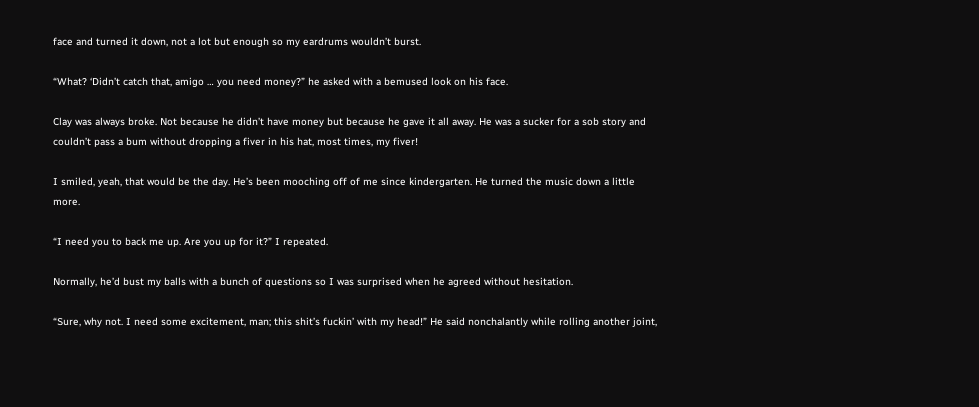face and turned it down, not a lot but enough so my eardrums wouldn’t burst.

“What? ‘Didn’t catch that, amigo … you need money?” he asked with a bemused look on his face.

Clay was always broke. Not because he didn’t have money but because he gave it all away. He was a sucker for a sob story and couldn’t pass a bum without dropping a fiver in his hat, most times, my fiver!

I smiled, yeah, that would be the day. He’s been mooching off of me since kindergarten. He turned the music down a little more.

“I need you to back me up. Are you up for it?” I repeated.

Normally, he’d bust my balls with a bunch of questions so I was surprised when he agreed without hesitation.

“Sure, why not. I need some excitement, man; this shit’s fuckin’ with my head!” He said nonchalantly while rolling another joint,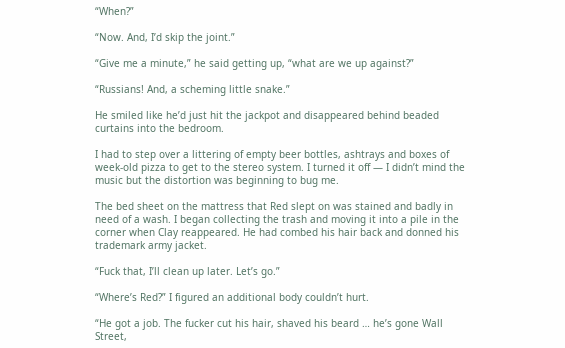“When?”

“Now. And, I’d skip the joint.”

“Give me a minute,” he said getting up, “what are we up against?”

“Russians! And, a scheming little snake.”

He smiled like he’d just hit the jackpot and disappeared behind beaded curtains into the bedroom.

I had to step over a littering of empty beer bottles, ashtrays and boxes of week-old pizza to get to the stereo system. I turned it off — I didn’t mind the music but the distortion was beginning to bug me.

The bed sheet on the mattress that Red slept on was stained and badly in need of a wash. I began collecting the trash and moving it into a pile in the corner when Clay reappeared. He had combed his hair back and donned his trademark army jacket.

“Fuck that, I’ll clean up later. Let’s go.”

“Where’s Red?” I figured an additional body couldn’t hurt.

“He got a job. The fucker cut his hair, shaved his beard … he’s gone Wall Street,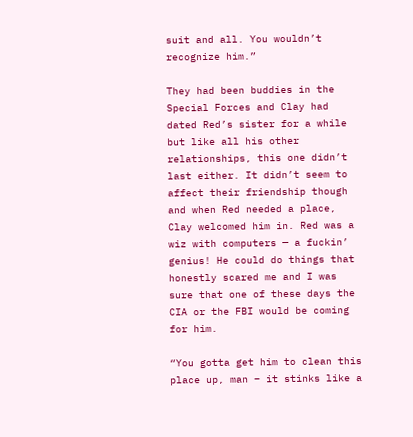suit and all. You wouldn’t recognize him.”

They had been buddies in the Special Forces and Clay had dated Red’s sister for a while but like all his other relationships, this one didn’t last either. It didn’t seem to affect their friendship though and when Red needed a place, Clay welcomed him in. Red was a wiz with computers — a fuckin’ genius! He could do things that honestly scared me and I was sure that one of these days the CIA or the FBI would be coming for him.

“You gotta get him to clean this place up, man – it stinks like a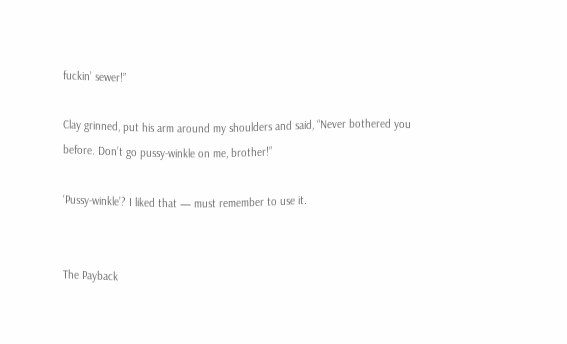fuckin’ sewer!”

Clay grinned, put his arm around my shoulders and said, “Never bothered you before. Don’t go pussy-winkle on me, brother!”

‘Pussy-winkle’? I liked that — must remember to use it.


The Payback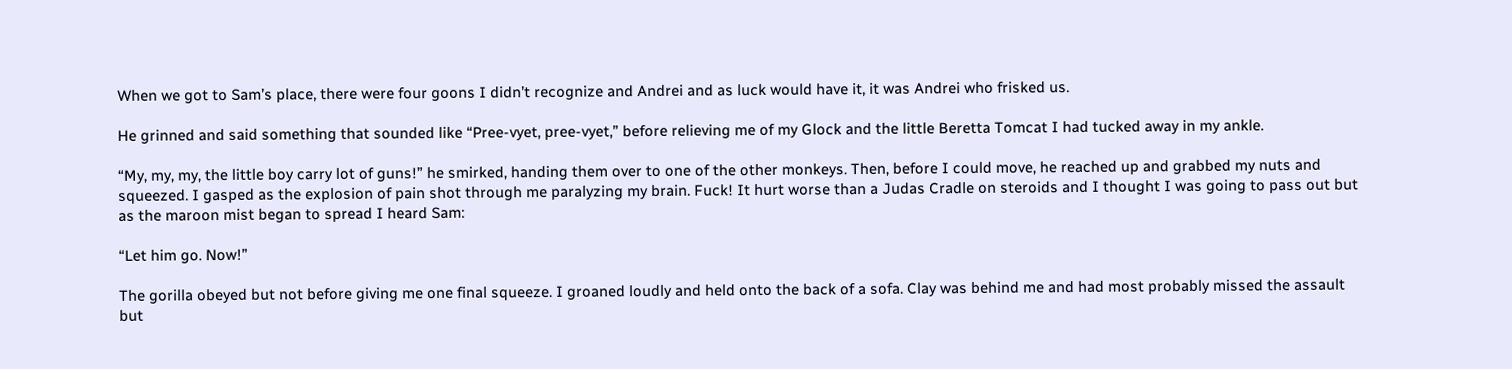When we got to Sam’s place, there were four goons I didn’t recognize and Andrei and as luck would have it, it was Andrei who frisked us.

He grinned and said something that sounded like “Pree-vyet, pree-vyet,” before relieving me of my Glock and the little Beretta Tomcat I had tucked away in my ankle.

“My, my, my, the little boy carry lot of guns!” he smirked, handing them over to one of the other monkeys. Then, before I could move, he reached up and grabbed my nuts and squeezed. I gasped as the explosion of pain shot through me paralyzing my brain. Fuck! It hurt worse than a Judas Cradle on steroids and I thought I was going to pass out but as the maroon mist began to spread I heard Sam:

“Let him go. Now!”

The gorilla obeyed but not before giving me one final squeeze. I groaned loudly and held onto the back of a sofa. Clay was behind me and had most probably missed the assault but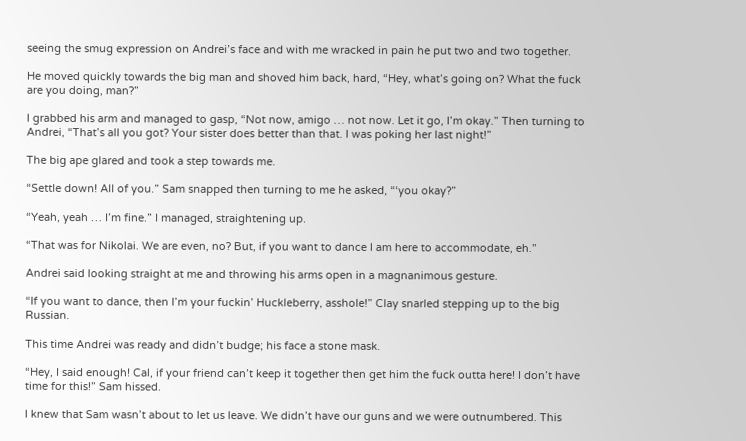seeing the smug expression on Andrei’s face and with me wracked in pain he put two and two together.

He moved quickly towards the big man and shoved him back, hard, “Hey, what’s going on? What the fuck are you doing, man?”

I grabbed his arm and managed to gasp, “Not now, amigo … not now. Let it go, I’m okay.” Then turning to Andrei, “That’s all you got? Your sister does better than that. I was poking her last night!”

The big ape glared and took a step towards me.

“Settle down! All of you.” Sam snapped then turning to me he asked, “‘you okay?”

“Yeah, yeah … I’m fine.” I managed, straightening up.

“That was for Nikolai. We are even, no? But, if you want to dance I am here to accommodate, eh.”

Andrei said looking straight at me and throwing his arms open in a magnanimous gesture.

“If you want to dance, then I’m your fuckin’ Huckleberry, asshole!” Clay snarled stepping up to the big Russian.

This time Andrei was ready and didn’t budge; his face a stone mask.

“Hey, I said enough! Cal, if your friend can’t keep it together then get him the fuck outta here! I don’t have time for this!” Sam hissed.

I knew that Sam wasn’t about to let us leave. We didn’t have our guns and we were outnumbered. This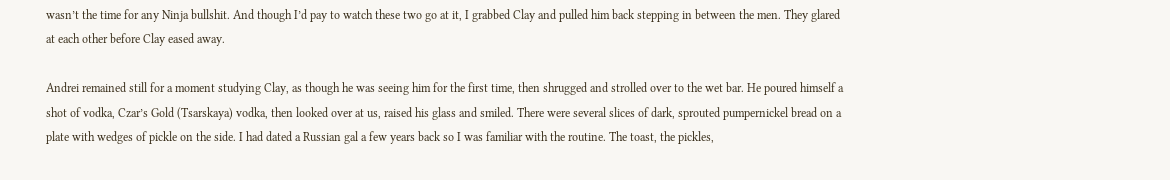wasn’t the time for any Ninja bullshit. And though I’d pay to watch these two go at it, I grabbed Clay and pulled him back stepping in between the men. They glared at each other before Clay eased away.

Andrei remained still for a moment studying Clay, as though he was seeing him for the first time, then shrugged and strolled over to the wet bar. He poured himself a shot of vodka, Czar’s Gold (Tsarskaya) vodka, then looked over at us, raised his glass and smiled. There were several slices of dark, sprouted pumpernickel bread on a plate with wedges of pickle on the side. I had dated a Russian gal a few years back so I was familiar with the routine. The toast, the pickles,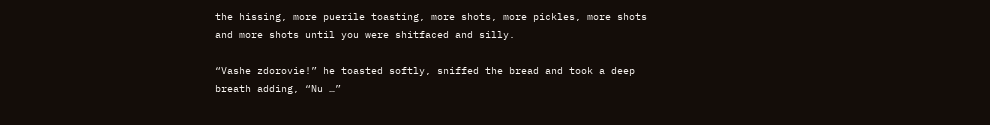the hissing, more puerile toasting, more shots, more pickles, more shots and more shots until you were shitfaced and silly.

“Vashe zdorovie!” he toasted softly, sniffed the bread and took a deep breath adding, “Nu …”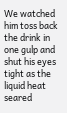We watched him toss back the drink in one gulp and shut his eyes tight as the liquid heat seared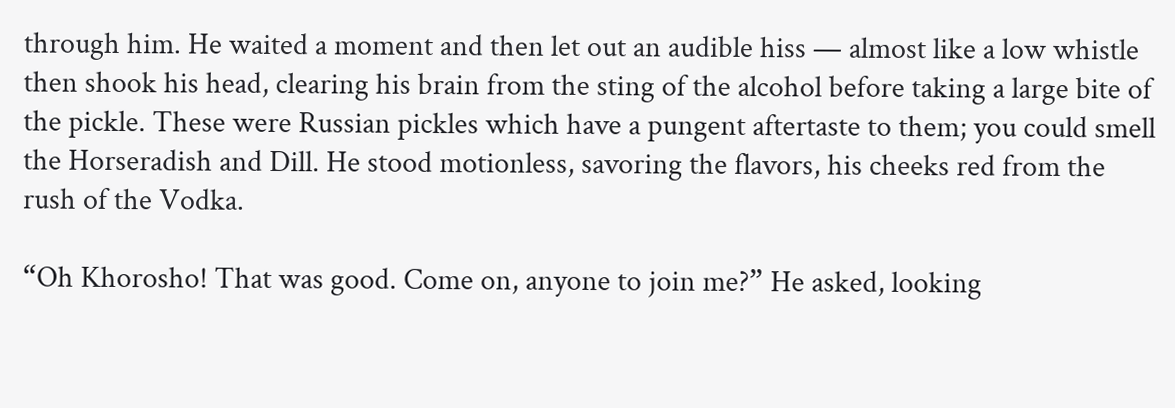through him. He waited a moment and then let out an audible hiss — almost like a low whistle then shook his head, clearing his brain from the sting of the alcohol before taking a large bite of the pickle. These were Russian pickles which have a pungent aftertaste to them; you could smell the Horseradish and Dill. He stood motionless, savoring the flavors, his cheeks red from the rush of the Vodka.

“Oh Khorosho! That was good. Come on, anyone to join me?” He asked, looking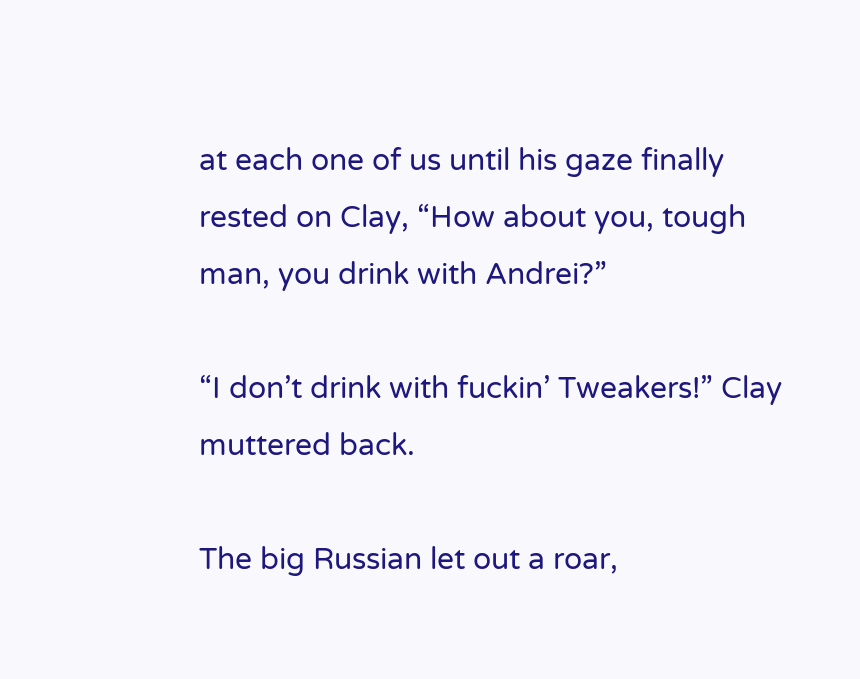at each one of us until his gaze finally rested on Clay, “How about you, tough man, you drink with Andrei?”

“I don’t drink with fuckin’ Tweakers!” Clay muttered back.

The big Russian let out a roar,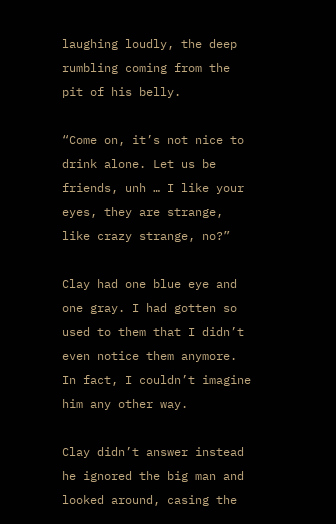laughing loudly, the deep rumbling coming from the pit of his belly.

“Come on, it’s not nice to drink alone. Let us be friends, unh … I like your eyes, they are strange, like crazy strange, no?”

Clay had one blue eye and one gray. I had gotten so used to them that I didn’t even notice them anymore. In fact, I couldn’t imagine him any other way.

Clay didn’t answer instead he ignored the big man and looked around, casing the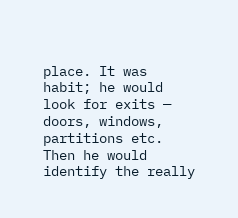place. It was habit; he would look for exits — doors, windows, partitions etc. Then he would identify the really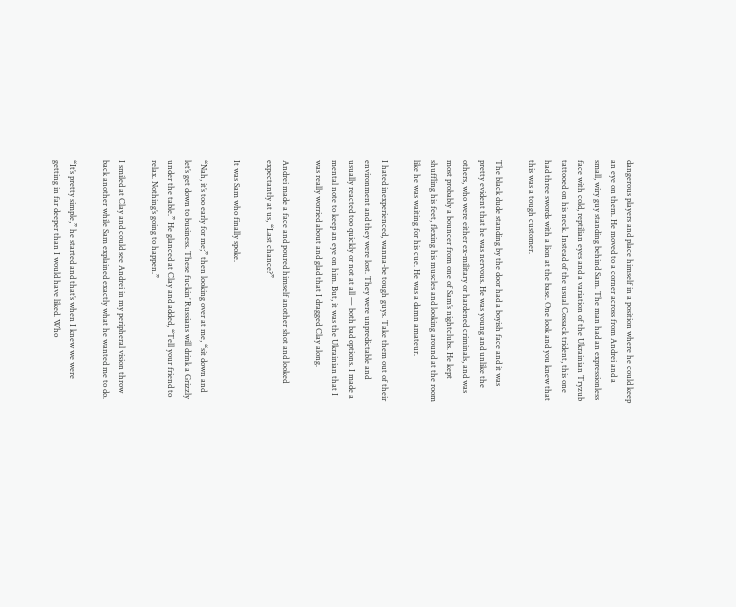dangerous players and place himself in a position where he could keep an eye on them. He moved to a corner across from Andrei and a small, wiry guy standing behind Sam. The man had an expressionless face with cold, reptilian eyes and a variation of the Ukrainian Tryzub tattooed on his neck. Instead of the usual Cossack trident, this one had three swords with a lion at the base. One look and you knew that this was a tough customer.

The black dude standing by the door had a boyish face and it was pretty evident that he was nervous. He was young and unlike the others, who were either ex-military or hardened criminals, and was most probably a bouncer from one of Sam’s nightclubs. He kept shuffling his feet, flexing his muscles and looking around at the room like he was waiting for his cue. He was a damn amateur.

I hated inexperienced, wanna-be tough guys. Take them out of their environment and they were lost. They were unpredictable and usually reacted too quickly or not at all — both bad options. I made a mental note to keep an eye on him. But, it was the Ukrainian that I was really worried about and glad that I dragged Clay along.

Andrei made a face and poured himself another shot and looked expectantly at us, “Last chance?”

It was Sam who finally spoke.

“Nah, it’s too early for me;” then looking over at me, “sit down and let’s get down to business. These fuckin’ Russians will drink a Grizzly under the table.” He glanced at Clay and added, “Tell your friend to relax. Nothing’s going to happen.”

I smiled at Clay and could see Andrei in my peripheral vision throw back another while Sam explained exactly what he wanted me to do.

“It’s pretty simple,” he started and that’s when I knew we were getting in far deeper than I would have liked. Who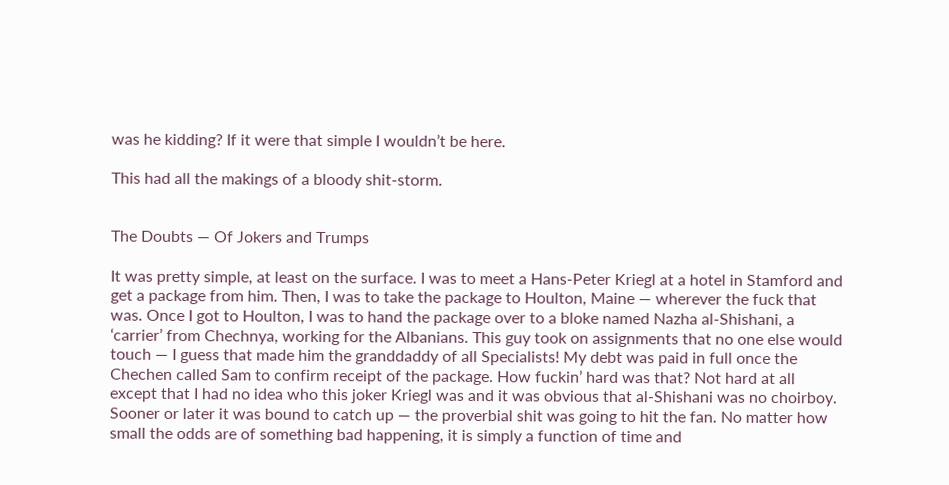was he kidding? If it were that simple I wouldn’t be here.

This had all the makings of a bloody shit-storm.


The Doubts — Of Jokers and Trumps

It was pretty simple, at least on the surface. I was to meet a Hans-Peter Kriegl at a hotel in Stamford and get a package from him. Then, I was to take the package to Houlton, Maine — wherever the fuck that was. Once I got to Houlton, I was to hand the package over to a bloke named Nazha al-Shishani, a ‘carrier’ from Chechnya, working for the Albanians. This guy took on assignments that no one else would touch — I guess that made him the granddaddy of all Specialists! My debt was paid in full once the Chechen called Sam to confirm receipt of the package. How fuckin’ hard was that? Not hard at all except that I had no idea who this joker Kriegl was and it was obvious that al-Shishani was no choirboy. Sooner or later it was bound to catch up — the proverbial shit was going to hit the fan. No matter how small the odds are of something bad happening, it is simply a function of time and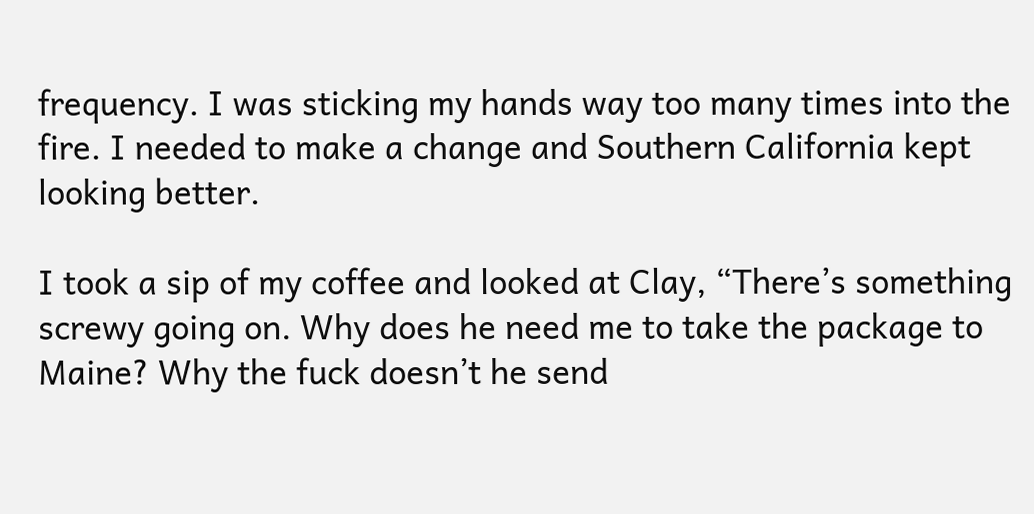frequency. I was sticking my hands way too many times into the fire. I needed to make a change and Southern California kept looking better.

I took a sip of my coffee and looked at Clay, “There’s something screwy going on. Why does he need me to take the package to Maine? Why the fuck doesn’t he send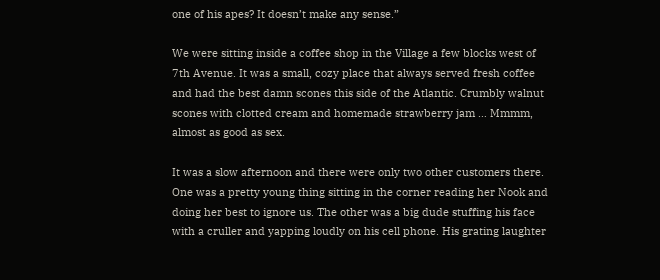one of his apes? It doesn’t make any sense.”

We were sitting inside a coffee shop in the Village a few blocks west of 7th Avenue. It was a small, cozy place that always served fresh coffee and had the best damn scones this side of the Atlantic. Crumbly walnut scones with clotted cream and homemade strawberry jam … Mmmm, almost as good as sex.

It was a slow afternoon and there were only two other customers there. One was a pretty young thing sitting in the corner reading her Nook and doing her best to ignore us. The other was a big dude stuffing his face with a cruller and yapping loudly on his cell phone. His grating laughter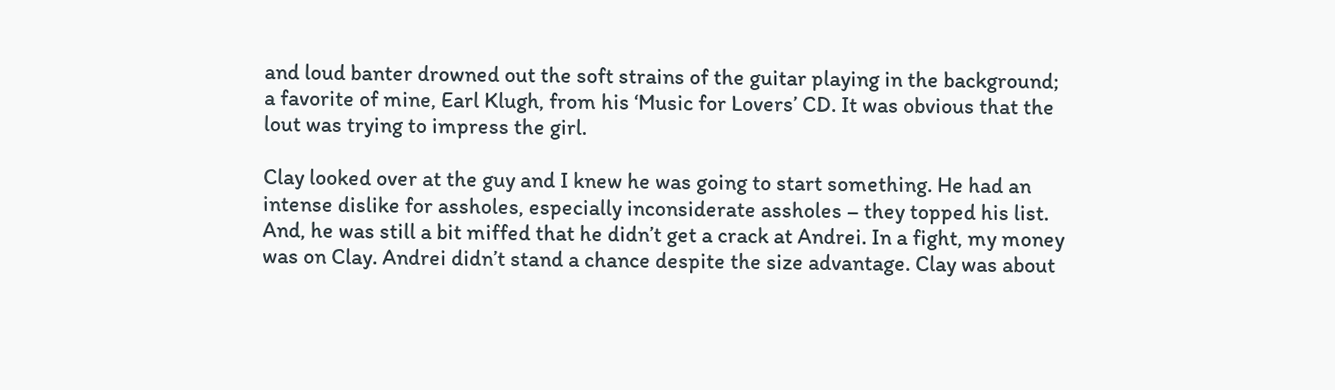and loud banter drowned out the soft strains of the guitar playing in the background; a favorite of mine, Earl Klugh, from his ‘Music for Lovers’ CD. It was obvious that the lout was trying to impress the girl.

Clay looked over at the guy and I knew he was going to start something. He had an intense dislike for assholes, especially inconsiderate assholes – they topped his list. And, he was still a bit miffed that he didn’t get a crack at Andrei. In a fight, my money was on Clay. Andrei didn’t stand a chance despite the size advantage. Clay was about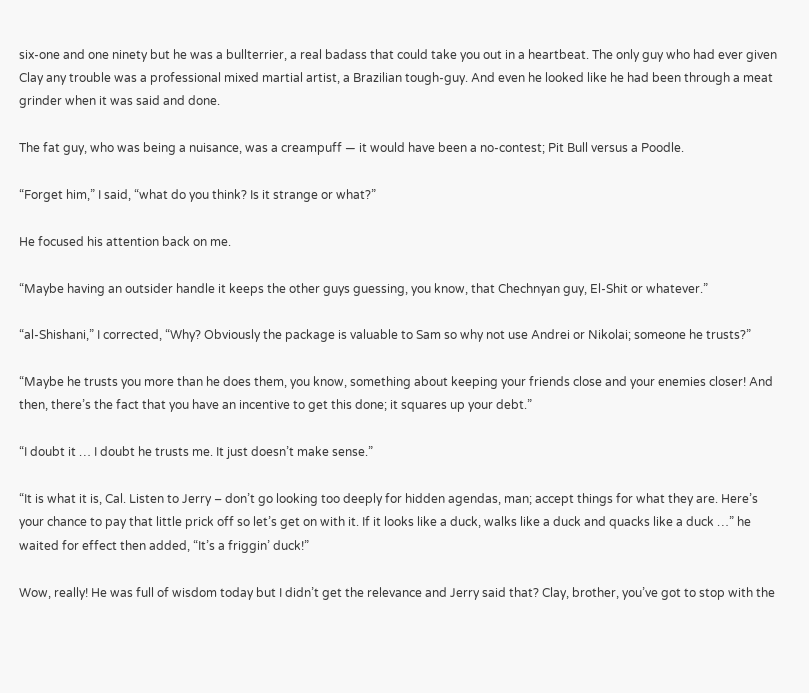six-one and one ninety but he was a bullterrier, a real badass that could take you out in a heartbeat. The only guy who had ever given Clay any trouble was a professional mixed martial artist, a Brazilian tough-guy. And even he looked like he had been through a meat grinder when it was said and done.

The fat guy, who was being a nuisance, was a creampuff — it would have been a no-contest; Pit Bull versus a Poodle.

“Forget him,” I said, “what do you think? Is it strange or what?”

He focused his attention back on me.

“Maybe having an outsider handle it keeps the other guys guessing, you know, that Chechnyan guy, El-Shit or whatever.”

“al-Shishani,” I corrected, “Why? Obviously the package is valuable to Sam so why not use Andrei or Nikolai; someone he trusts?”

“Maybe he trusts you more than he does them, you know, something about keeping your friends close and your enemies closer! And then, there’s the fact that you have an incentive to get this done; it squares up your debt.”

“I doubt it … I doubt he trusts me. It just doesn’t make sense.”

“It is what it is, Cal. Listen to Jerry – don’t go looking too deeply for hidden agendas, man; accept things for what they are. Here’s your chance to pay that little prick off so let’s get on with it. If it looks like a duck, walks like a duck and quacks like a duck …” he waited for effect then added, “It’s a friggin’ duck!”

Wow, really! He was full of wisdom today but I didn’t get the relevance and Jerry said that? Clay, brother, you’ve got to stop with the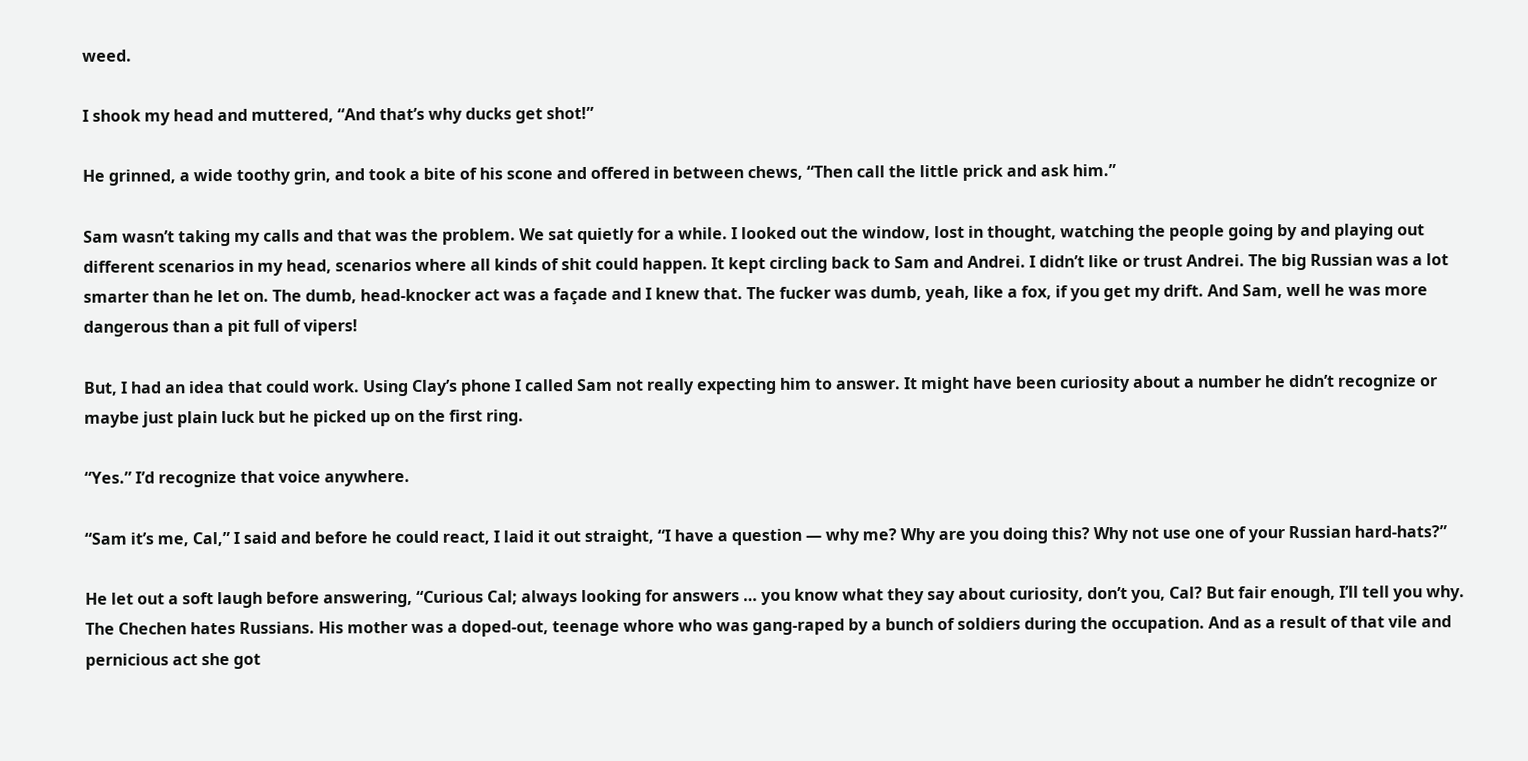weed.

I shook my head and muttered, “And that’s why ducks get shot!”

He grinned, a wide toothy grin, and took a bite of his scone and offered in between chews, “Then call the little prick and ask him.”

Sam wasn’t taking my calls and that was the problem. We sat quietly for a while. I looked out the window, lost in thought, watching the people going by and playing out different scenarios in my head, scenarios where all kinds of shit could happen. It kept circling back to Sam and Andrei. I didn’t like or trust Andrei. The big Russian was a lot smarter than he let on. The dumb, head-knocker act was a façade and I knew that. The fucker was dumb, yeah, like a fox, if you get my drift. And Sam, well he was more dangerous than a pit full of vipers!

But, I had an idea that could work. Using Clay’s phone I called Sam not really expecting him to answer. It might have been curiosity about a number he didn’t recognize or maybe just plain luck but he picked up on the first ring.

“Yes.” I’d recognize that voice anywhere.

“Sam it’s me, Cal,” I said and before he could react, I laid it out straight, “I have a question — why me? Why are you doing this? Why not use one of your Russian hard-hats?”

He let out a soft laugh before answering, “Curious Cal; always looking for answers … you know what they say about curiosity, don’t you, Cal? But fair enough, I’ll tell you why. The Chechen hates Russians. His mother was a doped-out, teenage whore who was gang-raped by a bunch of soldiers during the occupation. And as a result of that vile and pernicious act she got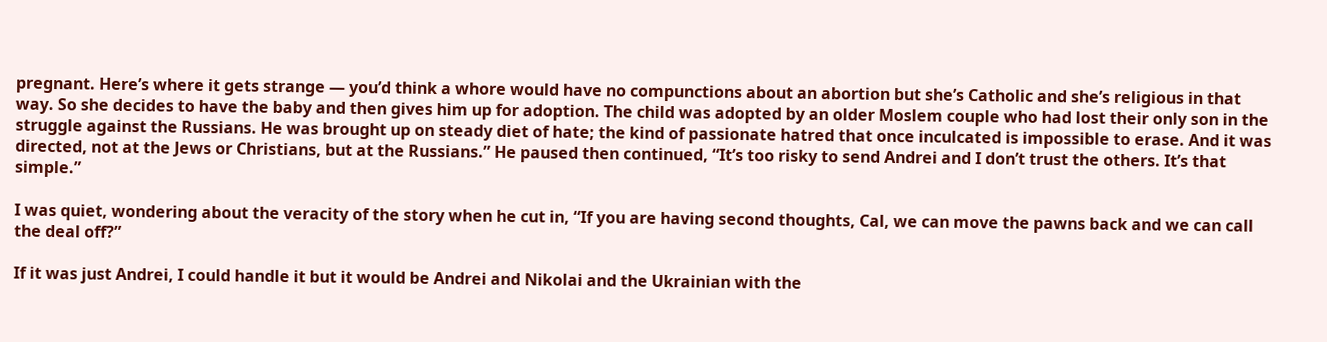pregnant. Here’s where it gets strange — you’d think a whore would have no compunctions about an abortion but she’s Catholic and she’s religious in that way. So she decides to have the baby and then gives him up for adoption. The child was adopted by an older Moslem couple who had lost their only son in the struggle against the Russians. He was brought up on steady diet of hate; the kind of passionate hatred that once inculcated is impossible to erase. And it was directed, not at the Jews or Christians, but at the Russians.” He paused then continued, “It’s too risky to send Andrei and I don’t trust the others. It’s that simple.”

I was quiet, wondering about the veracity of the story when he cut in, “If you are having second thoughts, Cal, we can move the pawns back and we can call the deal off?”

If it was just Andrei, I could handle it but it would be Andrei and Nikolai and the Ukrainian with the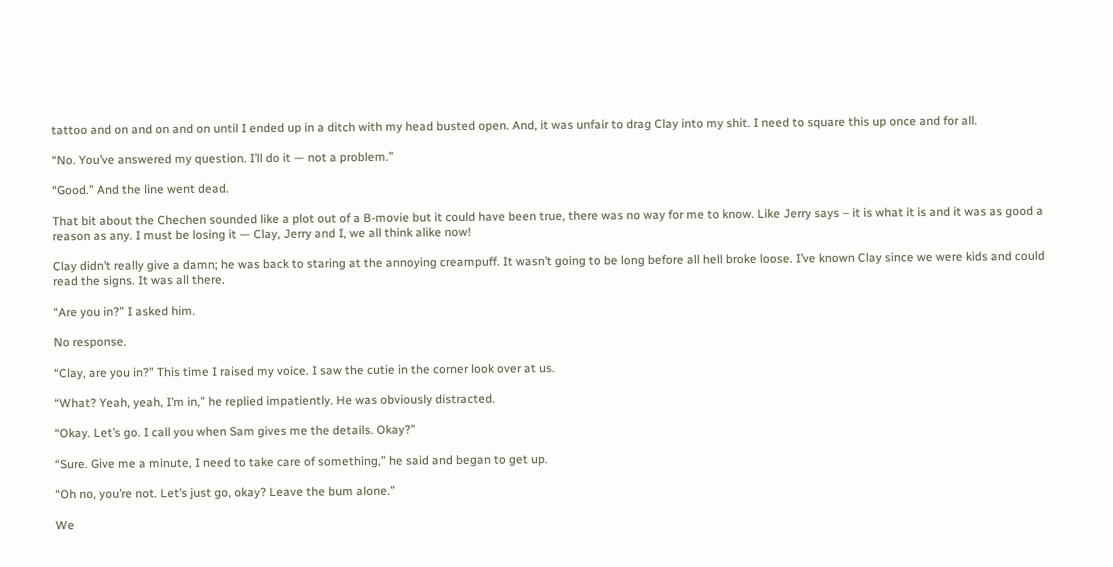tattoo and on and on and on until I ended up in a ditch with my head busted open. And, it was unfair to drag Clay into my shit. I need to square this up once and for all.

“No. You’ve answered my question. I’ll do it — not a problem.”

“Good.” And the line went dead.

That bit about the Chechen sounded like a plot out of a B-movie but it could have been true, there was no way for me to know. Like Jerry says – it is what it is and it was as good a reason as any. I must be losing it — Clay, Jerry and I, we all think alike now!

Clay didn’t really give a damn; he was back to staring at the annoying creampuff. It wasn’t going to be long before all hell broke loose. I’ve known Clay since we were kids and could read the signs. It was all there.

“Are you in?” I asked him.

No response.

“Clay, are you in?” This time I raised my voice. I saw the cutie in the corner look over at us.

“What? Yeah, yeah, I’m in,” he replied impatiently. He was obviously distracted.

“Okay. Let’s go. I call you when Sam gives me the details. Okay?”

“Sure. Give me a minute, I need to take care of something,” he said and began to get up.

“Oh no, you’re not. Let’s just go, okay? Leave the bum alone.”

We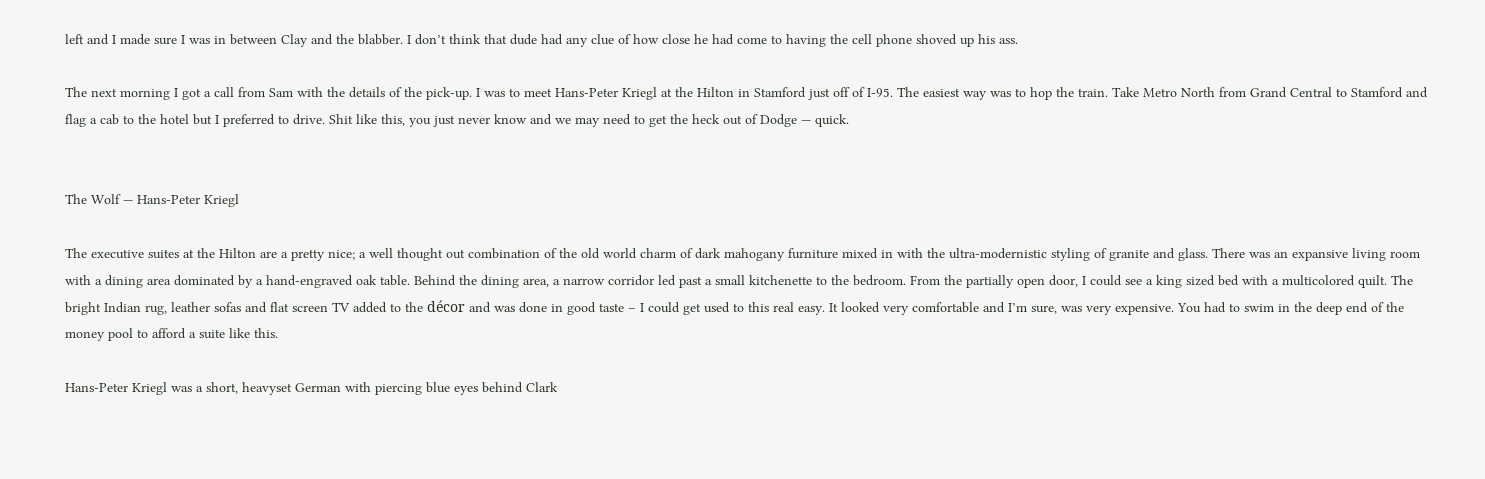left and I made sure I was in between Clay and the blabber. I don’t think that dude had any clue of how close he had come to having the cell phone shoved up his ass.

The next morning I got a call from Sam with the details of the pick-up. I was to meet Hans-Peter Kriegl at the Hilton in Stamford just off of I-95. The easiest way was to hop the train. Take Metro North from Grand Central to Stamford and flag a cab to the hotel but I preferred to drive. Shit like this, you just never know and we may need to get the heck out of Dodge — quick.


The Wolf — Hans-Peter Kriegl

The executive suites at the Hilton are a pretty nice; a well thought out combination of the old world charm of dark mahogany furniture mixed in with the ultra-modernistic styling of granite and glass. There was an expansive living room with a dining area dominated by a hand-engraved oak table. Behind the dining area, a narrow corridor led past a small kitchenette to the bedroom. From the partially open door, I could see a king sized bed with a multicolored quilt. The bright Indian rug, leather sofas and flat screen TV added to the décor and was done in good taste – I could get used to this real easy. It looked very comfortable and I’m sure, was very expensive. You had to swim in the deep end of the money pool to afford a suite like this.

Hans-Peter Kriegl was a short, heavyset German with piercing blue eyes behind Clark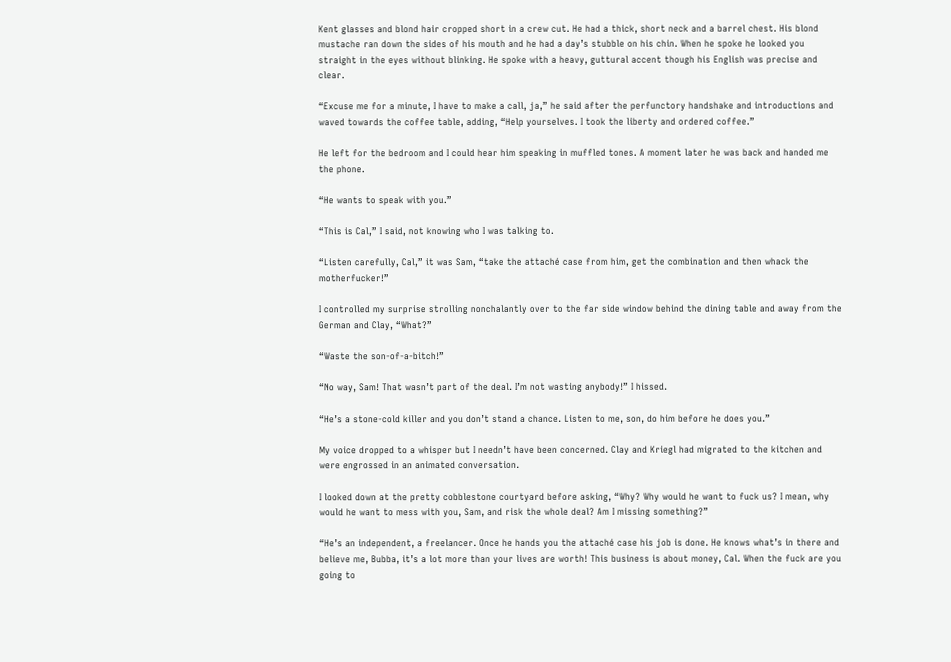Kent glasses and blond hair cropped short in a crew cut. He had a thick, short neck and a barrel chest. His blond mustache ran down the sides of his mouth and he had a day’s stubble on his chin. When he spoke he looked you straight in the eyes without blinking. He spoke with a heavy, guttural accent though his English was precise and clear.

“Excuse me for a minute, I have to make a call, ja,” he said after the perfunctory handshake and introductions and waved towards the coffee table, adding, “Help yourselves. I took the liberty and ordered coffee.”

He left for the bedroom and I could hear him speaking in muffled tones. A moment later he was back and handed me the phone.

“He wants to speak with you.”

“This is Cal,” I said, not knowing who I was talking to.

“Listen carefully, Cal,” it was Sam, “take the attaché case from him, get the combination and then whack the motherfucker!”

I controlled my surprise strolling nonchalantly over to the far side window behind the dining table and away from the German and Clay, “What?”

“Waste the son-of-a-bitch!”

“No way, Sam! That wasn’t part of the deal. I’m not wasting anybody!” I hissed.

“He’s a stone-cold killer and you don’t stand a chance. Listen to me, son, do him before he does you.”

My voice dropped to a whisper but I needn’t have been concerned. Clay and Kriegl had migrated to the kitchen and were engrossed in an animated conversation.

I looked down at the pretty cobblestone courtyard before asking, “Why? Why would he want to fuck us? I mean, why would he want to mess with you, Sam, and risk the whole deal? Am I missing something?”

“He’s an independent, a freelancer. Once he hands you the attaché case his job is done. He knows what’s in there and believe me, Bubba, it’s a lot more than your lives are worth! This business is about money, Cal. When the fuck are you going to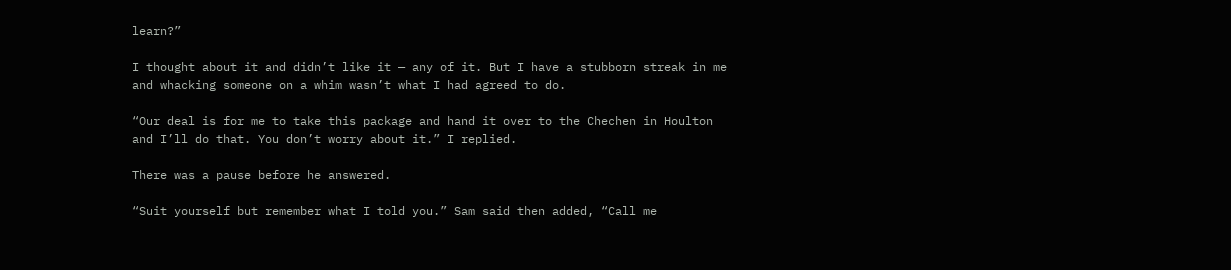learn?”

I thought about it and didn’t like it — any of it. But I have a stubborn streak in me and whacking someone on a whim wasn’t what I had agreed to do.

“Our deal is for me to take this package and hand it over to the Chechen in Houlton and I’ll do that. You don’t worry about it.” I replied.

There was a pause before he answered.

“Suit yourself but remember what I told you.” Sam said then added, “Call me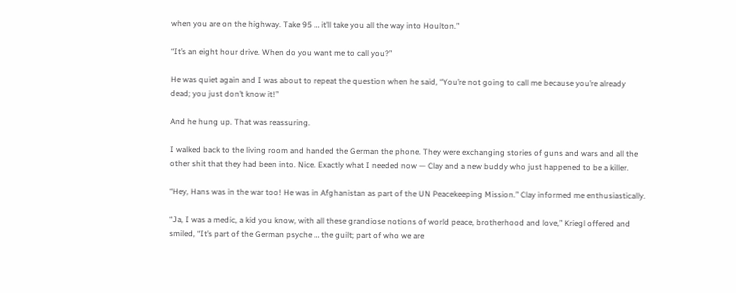when you are on the highway. Take 95 … it’ll take you all the way into Houlton.”

“It’s an eight hour drive. When do you want me to call you?”

He was quiet again and I was about to repeat the question when he said, “You’re not going to call me because you’re already dead; you just don’t know it!”

And he hung up. That was reassuring.

I walked back to the living room and handed the German the phone. They were exchanging stories of guns and wars and all the other shit that they had been into. Nice. Exactly what I needed now — Clay and a new buddy who just happened to be a killer.

“Hey, Hans was in the war too! He was in Afghanistan as part of the UN Peacekeeping Mission.” Clay informed me enthusiastically.

“Ja, I was a medic, a kid you know, with all these grandiose notions of world peace, brotherhood and love,” Kriegl offered and smiled, “It’s part of the German psyche … the guilt; part of who we are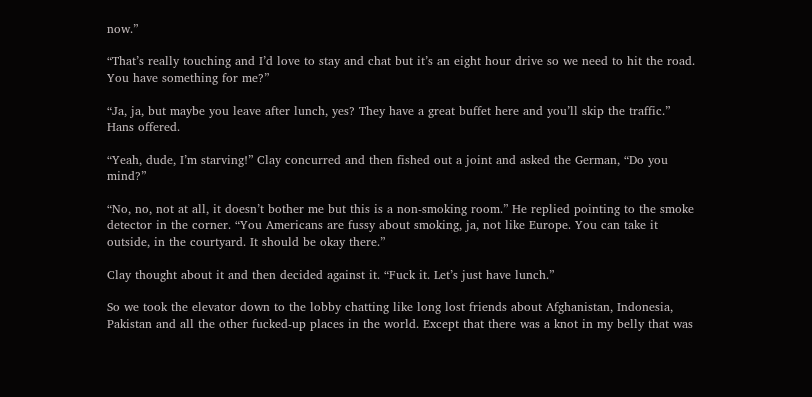now.”

“That’s really touching and I’d love to stay and chat but it’s an eight hour drive so we need to hit the road. You have something for me?”

“Ja, ja, but maybe you leave after lunch, yes? They have a great buffet here and you’ll skip the traffic.” Hans offered.

“Yeah, dude, I’m starving!” Clay concurred and then fished out a joint and asked the German, “Do you mind?”

“No, no, not at all, it doesn’t bother me but this is a non-smoking room.” He replied pointing to the smoke detector in the corner. “You Americans are fussy about smoking, ja, not like Europe. You can take it outside, in the courtyard. It should be okay there.”

Clay thought about it and then decided against it. “Fuck it. Let’s just have lunch.”

So we took the elevator down to the lobby chatting like long lost friends about Afghanistan, Indonesia, Pakistan and all the other fucked-up places in the world. Except that there was a knot in my belly that was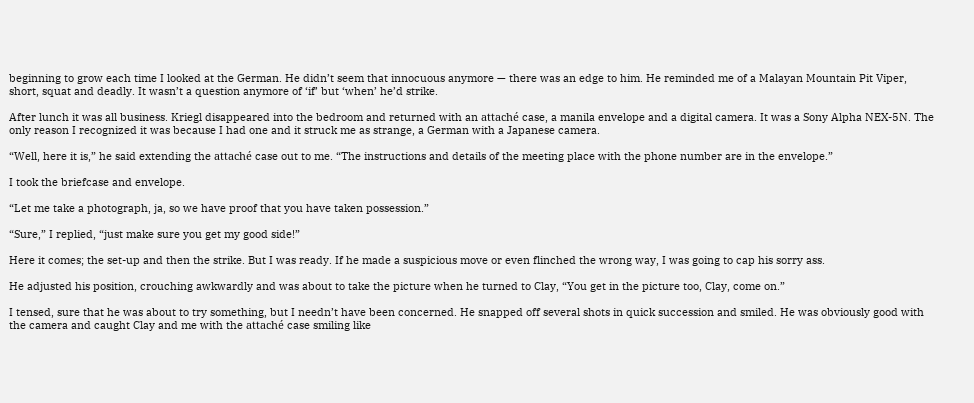beginning to grow each time I looked at the German. He didn’t seem that innocuous anymore — there was an edge to him. He reminded me of a Malayan Mountain Pit Viper, short, squat and deadly. It wasn’t a question anymore of ‘if’ but ‘when’ he’d strike.

After lunch it was all business. Kriegl disappeared into the bedroom and returned with an attaché case, a manila envelope and a digital camera. It was a Sony Alpha NEX-5N. The only reason I recognized it was because I had one and it struck me as strange, a German with a Japanese camera.

“Well, here it is,” he said extending the attaché case out to me. “The instructions and details of the meeting place with the phone number are in the envelope.”

I took the briefcase and envelope.

“Let me take a photograph, ja, so we have proof that you have taken possession.”

“Sure,” I replied, “just make sure you get my good side!”

Here it comes; the set-up and then the strike. But I was ready. If he made a suspicious move or even flinched the wrong way, I was going to cap his sorry ass.

He adjusted his position, crouching awkwardly and was about to take the picture when he turned to Clay, “You get in the picture too, Clay, come on.”

I tensed, sure that he was about to try something, but I needn’t have been concerned. He snapped off several shots in quick succession and smiled. He was obviously good with the camera and caught Clay and me with the attaché case smiling like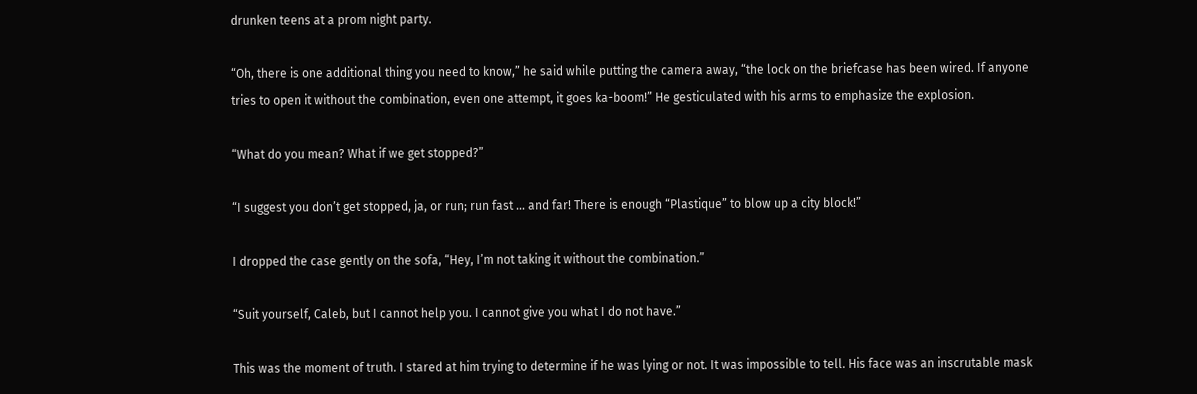drunken teens at a prom night party.

“Oh, there is one additional thing you need to know,” he said while putting the camera away, “the lock on the briefcase has been wired. If anyone tries to open it without the combination, even one attempt, it goes ka-boom!” He gesticulated with his arms to emphasize the explosion.

“What do you mean? What if we get stopped?”

“I suggest you don’t get stopped, ja, or run; run fast … and far! There is enough “Plastique” to blow up a city block!”

I dropped the case gently on the sofa, “Hey, I’m not taking it without the combination.”

“Suit yourself, Caleb, but I cannot help you. I cannot give you what I do not have.”

This was the moment of truth. I stared at him trying to determine if he was lying or not. It was impossible to tell. His face was an inscrutable mask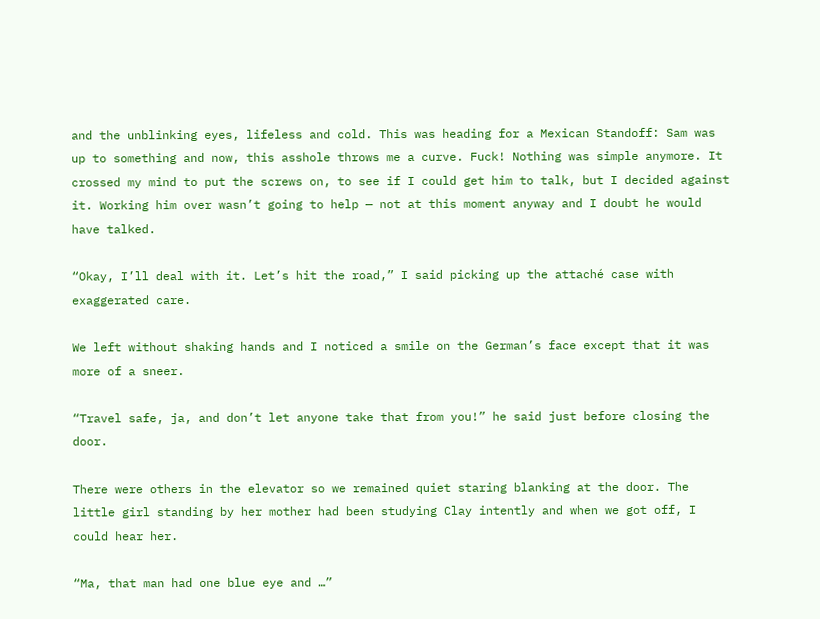and the unblinking eyes, lifeless and cold. This was heading for a Mexican Standoff: Sam was up to something and now, this asshole throws me a curve. Fuck! Nothing was simple anymore. It crossed my mind to put the screws on, to see if I could get him to talk, but I decided against it. Working him over wasn’t going to help — not at this moment anyway and I doubt he would have talked.

“Okay, I’ll deal with it. Let’s hit the road,” I said picking up the attaché case with exaggerated care.

We left without shaking hands and I noticed a smile on the German’s face except that it was more of a sneer.

“Travel safe, ja, and don’t let anyone take that from you!” he said just before closing the door.

There were others in the elevator so we remained quiet staring blanking at the door. The little girl standing by her mother had been studying Clay intently and when we got off, I could hear her.

“Ma, that man had one blue eye and …”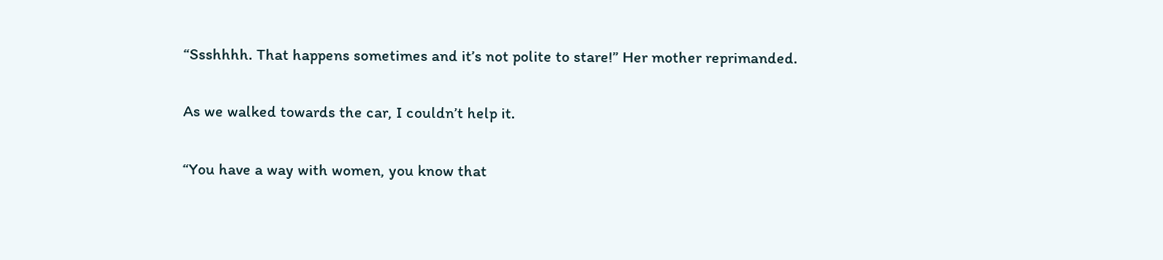“Ssshhhh. That happens sometimes and it’s not polite to stare!” Her mother reprimanded.

As we walked towards the car, I couldn’t help it.

“You have a way with women, you know that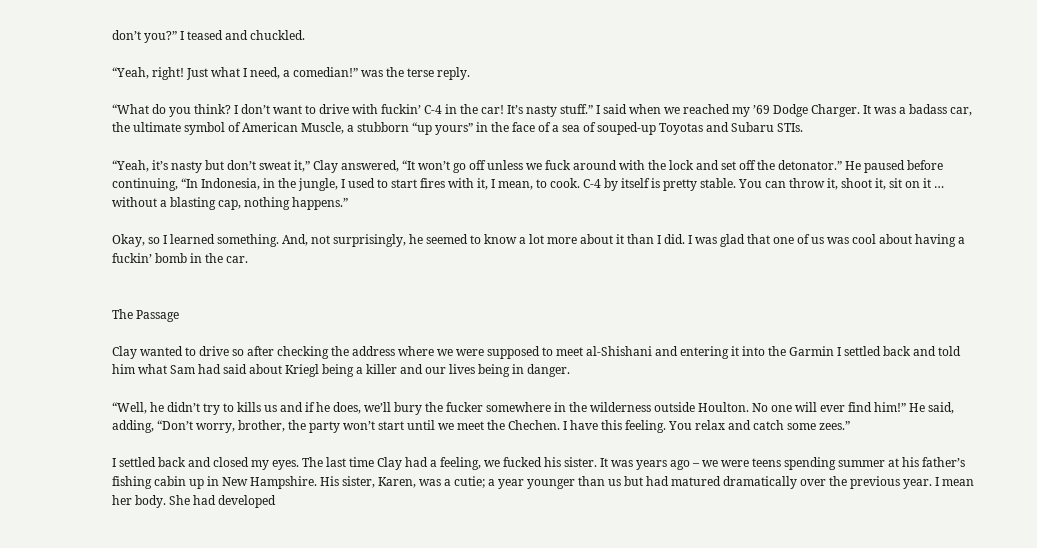don’t you?” I teased and chuckled.

“Yeah, right! Just what I need, a comedian!” was the terse reply.

“What do you think? I don’t want to drive with fuckin’ C-4 in the car! It’s nasty stuff.” I said when we reached my ’69 Dodge Charger. It was a badass car, the ultimate symbol of American Muscle, a stubborn “up yours” in the face of a sea of souped-up Toyotas and Subaru STIs.

“Yeah, it’s nasty but don’t sweat it,” Clay answered, “It won’t go off unless we fuck around with the lock and set off the detonator.” He paused before continuing, “In Indonesia, in the jungle, I used to start fires with it, I mean, to cook. C-4 by itself is pretty stable. You can throw it, shoot it, sit on it … without a blasting cap, nothing happens.”

Okay, so I learned something. And, not surprisingly, he seemed to know a lot more about it than I did. I was glad that one of us was cool about having a fuckin’ bomb in the car.


The Passage

Clay wanted to drive so after checking the address where we were supposed to meet al-Shishani and entering it into the Garmin I settled back and told him what Sam had said about Kriegl being a killer and our lives being in danger.

“Well, he didn’t try to kills us and if he does, we’ll bury the fucker somewhere in the wilderness outside Houlton. No one will ever find him!” He said, adding, “Don’t worry, brother, the party won’t start until we meet the Chechen. I have this feeling. You relax and catch some zees.”

I settled back and closed my eyes. The last time Clay had a feeling, we fucked his sister. It was years ago – we were teens spending summer at his father’s fishing cabin up in New Hampshire. His sister, Karen, was a cutie; a year younger than us but had matured dramatically over the previous year. I mean her body. She had developed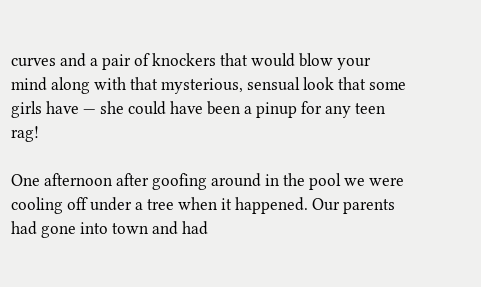curves and a pair of knockers that would blow your mind along with that mysterious, sensual look that some girls have — she could have been a pinup for any teen rag!

One afternoon after goofing around in the pool we were cooling off under a tree when it happened. Our parents had gone into town and had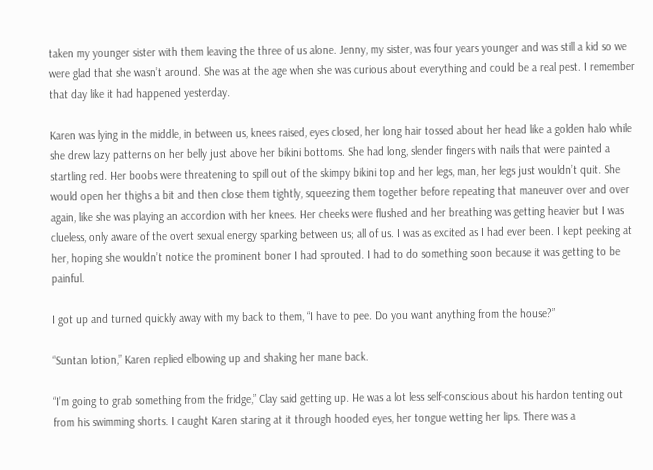taken my younger sister with them leaving the three of us alone. Jenny, my sister, was four years younger and was still a kid so we were glad that she wasn’t around. She was at the age when she was curious about everything and could be a real pest. I remember that day like it had happened yesterday.

Karen was lying in the middle, in between us, knees raised, eyes closed, her long hair tossed about her head like a golden halo while she drew lazy patterns on her belly just above her bikini bottoms. She had long, slender fingers with nails that were painted a startling red. Her boobs were threatening to spill out of the skimpy bikini top and her legs, man, her legs just wouldn’t quit. She would open her thighs a bit and then close them tightly, squeezing them together before repeating that maneuver over and over again, like she was playing an accordion with her knees. Her cheeks were flushed and her breathing was getting heavier but I was clueless, only aware of the overt sexual energy sparking between us; all of us. I was as excited as I had ever been. I kept peeking at her, hoping she wouldn’t notice the prominent boner I had sprouted. I had to do something soon because it was getting to be painful.

I got up and turned quickly away with my back to them, “I have to pee. Do you want anything from the house?”

“Suntan lotion,” Karen replied elbowing up and shaking her mane back.

“I’m going to grab something from the fridge,” Clay said getting up. He was a lot less self-conscious about his hardon tenting out from his swimming shorts. I caught Karen staring at it through hooded eyes, her tongue wetting her lips. There was a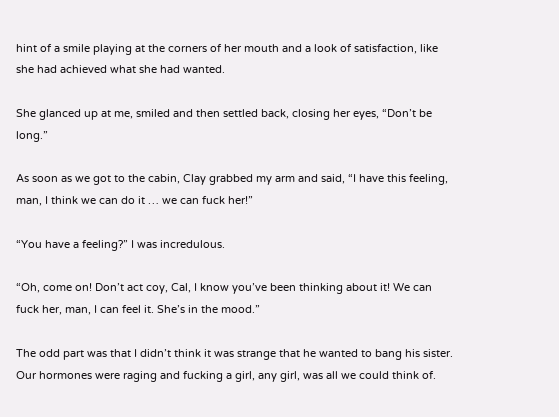hint of a smile playing at the corners of her mouth and a look of satisfaction, like she had achieved what she had wanted.

She glanced up at me, smiled and then settled back, closing her eyes, “Don’t be long.”

As soon as we got to the cabin, Clay grabbed my arm and said, “I have this feeling, man, I think we can do it … we can fuck her!”

“You have a feeling?” I was incredulous.

“Oh, come on! Don’t act coy, Cal, I know you’ve been thinking about it! We can fuck her, man, I can feel it. She’s in the mood.”

The odd part was that I didn’t think it was strange that he wanted to bang his sister. Our hormones were raging and fucking a girl, any girl, was all we could think of.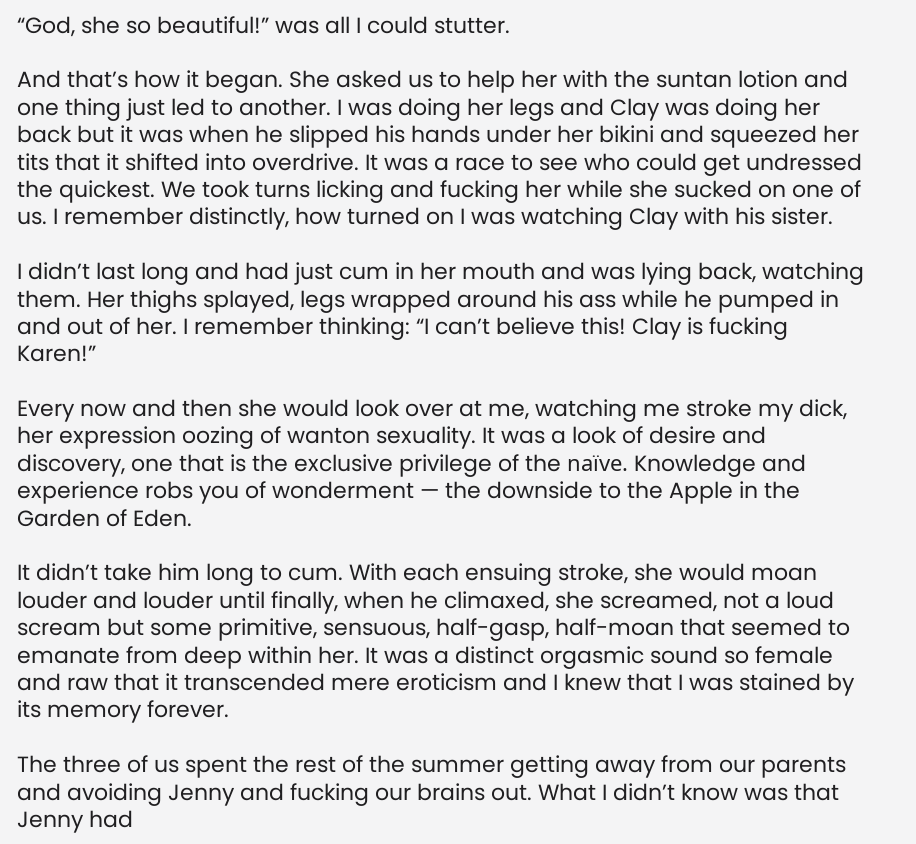“God, she so beautiful!” was all I could stutter.

And that’s how it began. She asked us to help her with the suntan lotion and one thing just led to another. I was doing her legs and Clay was doing her back but it was when he slipped his hands under her bikini and squeezed her tits that it shifted into overdrive. It was a race to see who could get undressed the quickest. We took turns licking and fucking her while she sucked on one of us. I remember distinctly, how turned on I was watching Clay with his sister.

I didn’t last long and had just cum in her mouth and was lying back, watching them. Her thighs splayed, legs wrapped around his ass while he pumped in and out of her. I remember thinking: “I can’t believe this! Clay is fucking Karen!”

Every now and then she would look over at me, watching me stroke my dick, her expression oozing of wanton sexuality. It was a look of desire and discovery, one that is the exclusive privilege of the naïve. Knowledge and experience robs you of wonderment — the downside to the Apple in the Garden of Eden.

It didn’t take him long to cum. With each ensuing stroke, she would moan louder and louder until finally, when he climaxed, she screamed, not a loud scream but some primitive, sensuous, half-gasp, half-moan that seemed to emanate from deep within her. It was a distinct orgasmic sound so female and raw that it transcended mere eroticism and I knew that I was stained by its memory forever.

The three of us spent the rest of the summer getting away from our parents and avoiding Jenny and fucking our brains out. What I didn’t know was that Jenny had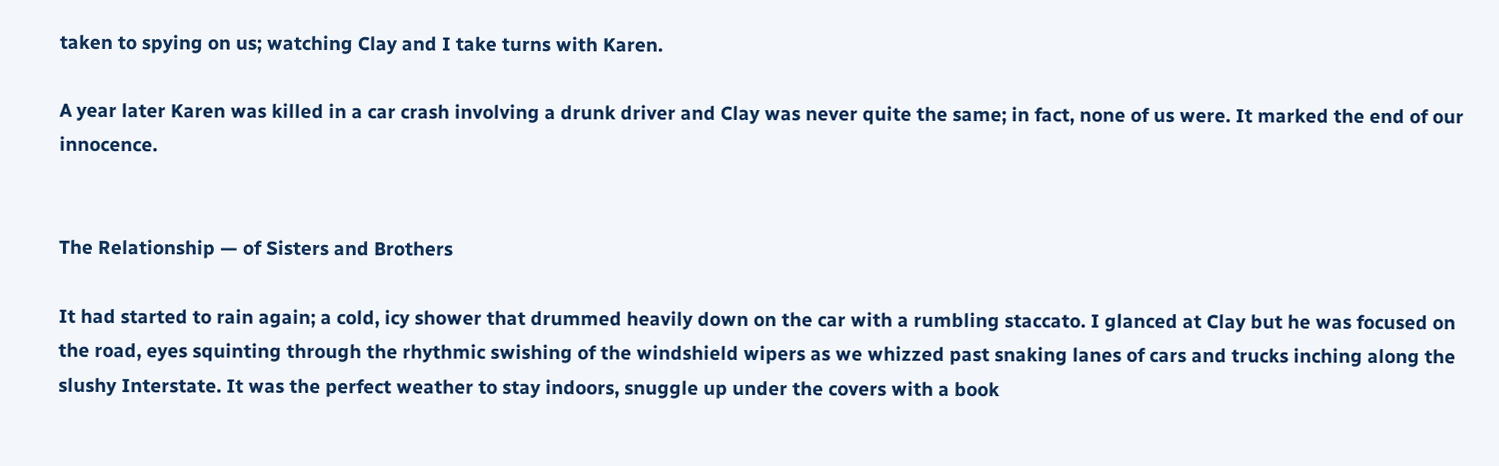taken to spying on us; watching Clay and I take turns with Karen.

A year later Karen was killed in a car crash involving a drunk driver and Clay was never quite the same; in fact, none of us were. It marked the end of our innocence.


The Relationship — of Sisters and Brothers

It had started to rain again; a cold, icy shower that drummed heavily down on the car with a rumbling staccato. I glanced at Clay but he was focused on the road, eyes squinting through the rhythmic swishing of the windshield wipers as we whizzed past snaking lanes of cars and trucks inching along the slushy Interstate. It was the perfect weather to stay indoors, snuggle up under the covers with a book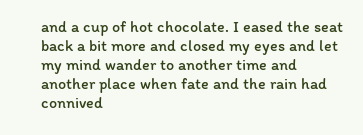and a cup of hot chocolate. I eased the seat back a bit more and closed my eyes and let my mind wander to another time and another place when fate and the rain had connived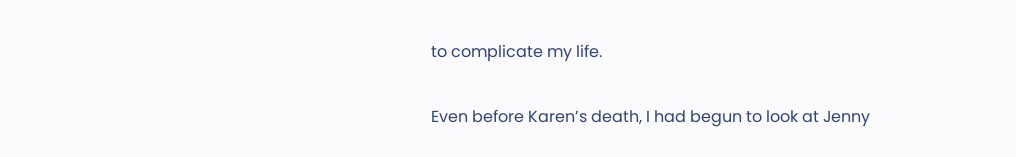to complicate my life.

Even before Karen’s death, I had begun to look at Jenny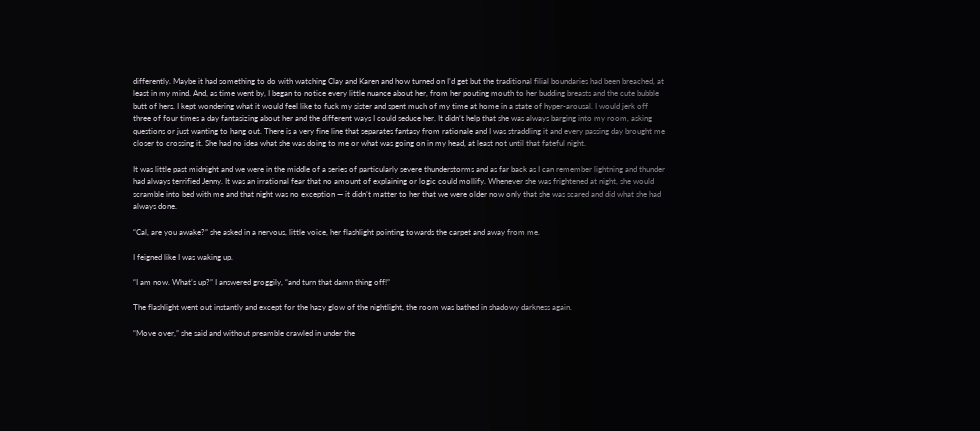differently. Maybe it had something to do with watching Clay and Karen and how turned on I’d get but the traditional filial boundaries had been breached, at least in my mind. And, as time went by, I began to notice every little nuance about her, from her pouting mouth to her budding breasts and the cute bubble butt of hers. I kept wondering what it would feel like to fuck my sister and spent much of my time at home in a state of hyper-arousal. I would jerk off three of four times a day fantasizing about her and the different ways I could seduce her. It didn’t help that she was always barging into my room, asking questions or just wanting to hang out. There is a very fine line that separates fantasy from rationale and I was straddling it and every passing day brought me closer to crossing it. She had no idea what she was doing to me or what was going on in my head, at least not until that fateful night.

It was little past midnight and we were in the middle of a series of particularly severe thunderstorms and as far back as I can remember lightning and thunder had always terrified Jenny. It was an irrational fear that no amount of explaining or logic could mollify. Whenever she was frightened at night, she would scramble into bed with me and that night was no exception — it didn’t matter to her that we were older now only that she was scared and did what she had always done.

“Cal, are you awake?” she asked in a nervous, little voice, her flashlight pointing towards the carpet and away from me.

I feigned like I was waking up.

“I am now. What’s up?” I answered groggily, “and turn that damn thing off!”

The flashlight went out instantly and except for the hazy glow of the nightlight, the room was bathed in shadowy darkness again.

“Move over,” she said and without preamble crawled in under the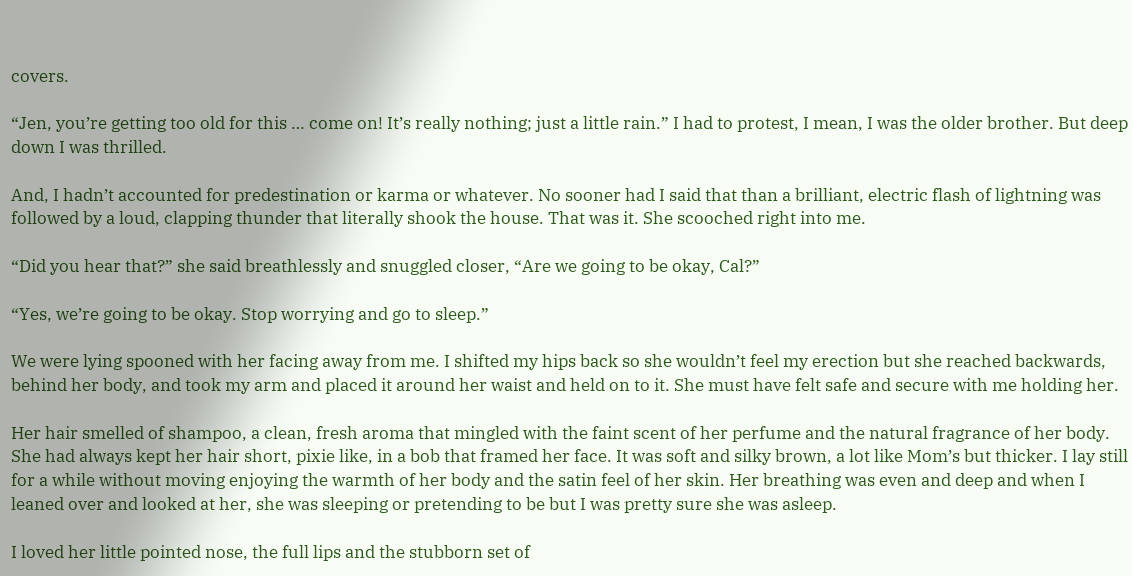covers.

“Jen, you’re getting too old for this … come on! It’s really nothing; just a little rain.” I had to protest, I mean, I was the older brother. But deep down I was thrilled.

And, I hadn’t accounted for predestination or karma or whatever. No sooner had I said that than a brilliant, electric flash of lightning was followed by a loud, clapping thunder that literally shook the house. That was it. She scooched right into me.

“Did you hear that?” she said breathlessly and snuggled closer, “Are we going to be okay, Cal?”

“Yes, we’re going to be okay. Stop worrying and go to sleep.”

We were lying spooned with her facing away from me. I shifted my hips back so she wouldn’t feel my erection but she reached backwards, behind her body, and took my arm and placed it around her waist and held on to it. She must have felt safe and secure with me holding her.

Her hair smelled of shampoo, a clean, fresh aroma that mingled with the faint scent of her perfume and the natural fragrance of her body. She had always kept her hair short, pixie like, in a bob that framed her face. It was soft and silky brown, a lot like Mom’s but thicker. I lay still for a while without moving enjoying the warmth of her body and the satin feel of her skin. Her breathing was even and deep and when I leaned over and looked at her, she was sleeping or pretending to be but I was pretty sure she was asleep.

I loved her little pointed nose, the full lips and the stubborn set of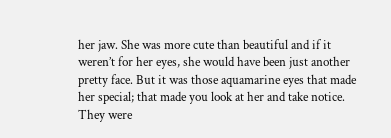her jaw. She was more cute than beautiful and if it weren’t for her eyes, she would have been just another pretty face. But it was those aquamarine eyes that made her special; that made you look at her and take notice. They were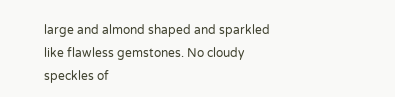large and almond shaped and sparkled like flawless gemstones. No cloudy speckles of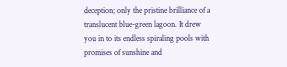deception; only the pristine brilliance of a translucent blue-green lagoon. It drew you in to its endless spiraling pools with promises of sunshine and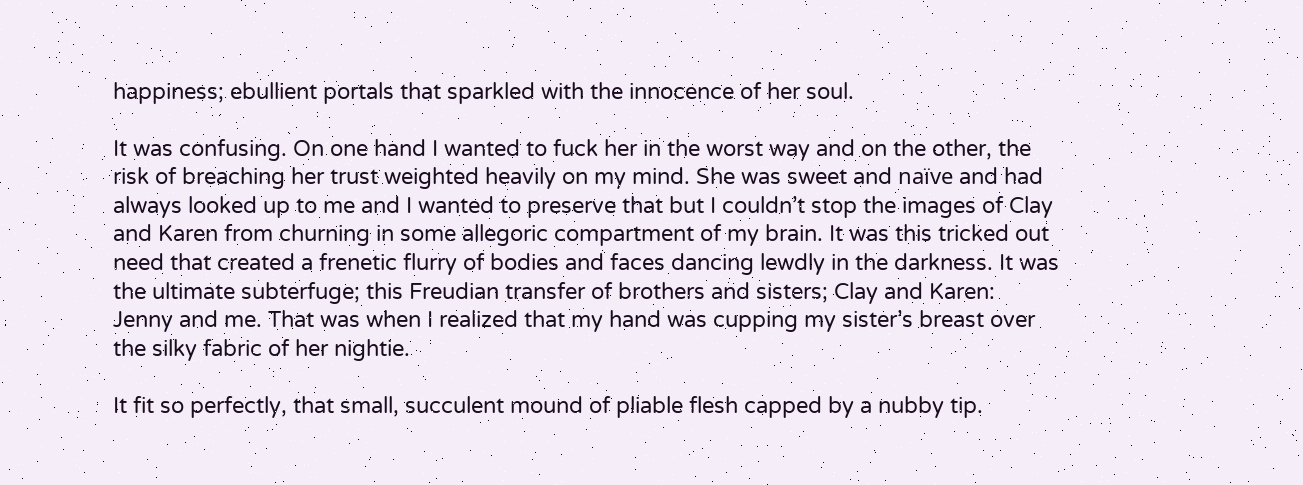happiness; ebullient portals that sparkled with the innocence of her soul.

It was confusing. On one hand I wanted to fuck her in the worst way and on the other, the risk of breaching her trust weighted heavily on my mind. She was sweet and naïve and had always looked up to me and I wanted to preserve that but I couldn’t stop the images of Clay and Karen from churning in some allegoric compartment of my brain. It was this tricked out need that created a frenetic flurry of bodies and faces dancing lewdly in the darkness. It was the ultimate subterfuge; this Freudian transfer of brothers and sisters; Clay and Karen: Jenny and me. That was when I realized that my hand was cupping my sister’s breast over the silky fabric of her nightie.

It fit so perfectly, that small, succulent mound of pliable flesh capped by a nubby tip.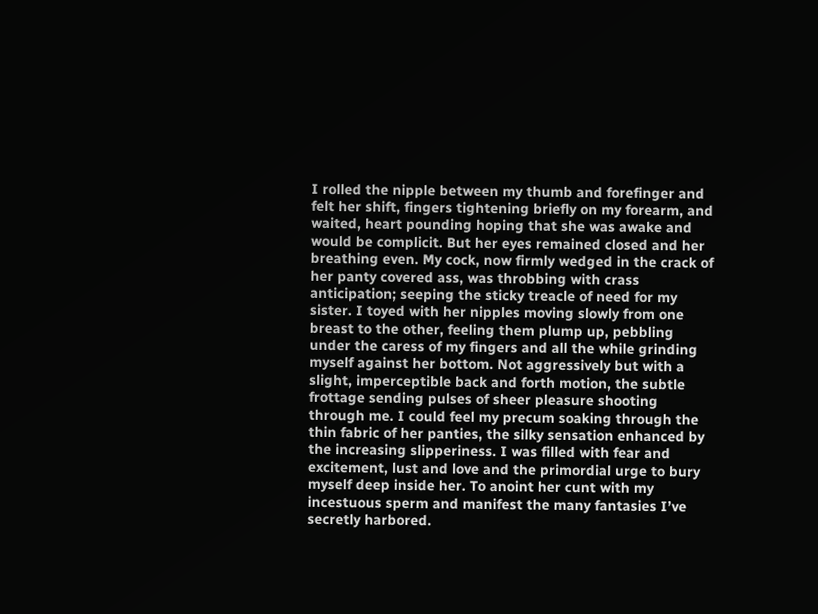I rolled the nipple between my thumb and forefinger and felt her shift, fingers tightening briefly on my forearm, and waited, heart pounding hoping that she was awake and would be complicit. But her eyes remained closed and her breathing even. My cock, now firmly wedged in the crack of her panty covered ass, was throbbing with crass anticipation; seeping the sticky treacle of need for my sister. I toyed with her nipples moving slowly from one breast to the other, feeling them plump up, pebbling under the caress of my fingers and all the while grinding myself against her bottom. Not aggressively but with a slight, imperceptible back and forth motion, the subtle frottage sending pulses of sheer pleasure shooting through me. I could feel my precum soaking through the thin fabric of her panties, the silky sensation enhanced by the increasing slipperiness. I was filled with fear and excitement, lust and love and the primordial urge to bury myself deep inside her. To anoint her cunt with my incestuous sperm and manifest the many fantasies I’ve secretly harbored.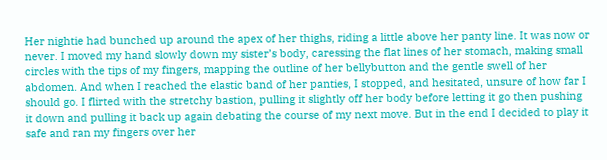Her nightie had bunched up around the apex of her thighs, riding a little above her panty line. It was now or never. I moved my hand slowly down my sister’s body, caressing the flat lines of her stomach, making small circles with the tips of my fingers, mapping the outline of her bellybutton and the gentle swell of her abdomen. And when I reached the elastic band of her panties, I stopped, and hesitated, unsure of how far I should go. I flirted with the stretchy bastion, pulling it slightly off her body before letting it go then pushing it down and pulling it back up again debating the course of my next move. But in the end I decided to play it safe and ran my fingers over her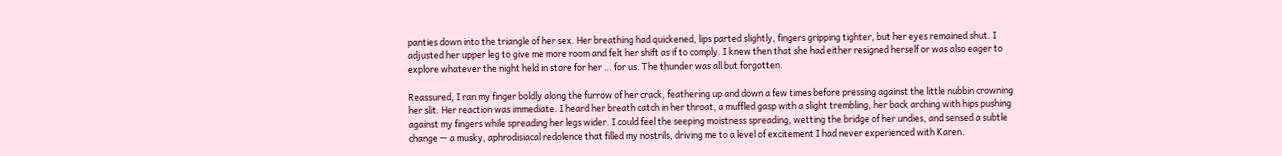panties down into the triangle of her sex. Her breathing had quickened, lips parted slightly, fingers gripping tighter, but her eyes remained shut. I adjusted her upper leg to give me more room and felt her shift as if to comply. I knew then that she had either resigned herself or was also eager to explore whatever the night held in store for her … for us. The thunder was all but forgotten.

Reassured, I ran my finger boldly along the furrow of her crack, feathering up and down a few times before pressing against the little nubbin crowning her slit. Her reaction was immediate. I heard her breath catch in her throat, a muffled gasp with a slight trembling, her back arching with hips pushing against my fingers while spreading her legs wider. I could feel the seeping moistness spreading, wetting the bridge of her undies, and sensed a subtle change — a musky, aphrodisiacal redolence that filled my nostrils, driving me to a level of excitement I had never experienced with Karen.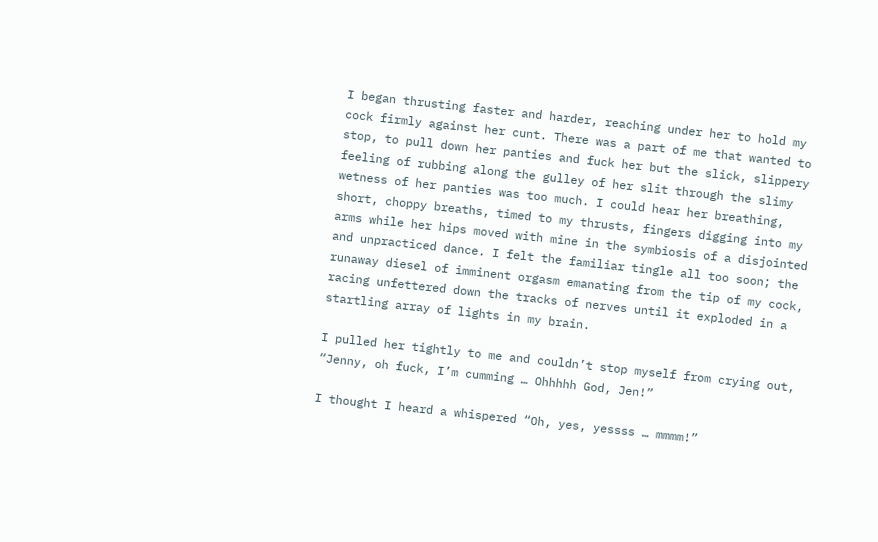I began thrusting faster and harder, reaching under her to hold my cock firmly against her cunt. There was a part of me that wanted to stop, to pull down her panties and fuck her but the slick, slippery feeling of rubbing along the gulley of her slit through the slimy wetness of her panties was too much. I could hear her breathing, short, choppy breaths, timed to my thrusts, fingers digging into my arms while her hips moved with mine in the symbiosis of a disjointed and unpracticed dance. I felt the familiar tingle all too soon; the runaway diesel of imminent orgasm emanating from the tip of my cock, racing unfettered down the tracks of nerves until it exploded in a startling array of lights in my brain.

I pulled her tightly to me and couldn’t stop myself from crying out, “Jenny, oh fuck, I’m cumming … Ohhhhh God, Jen!”

I thought I heard a whispered “Oh, yes, yessss … mmmm!”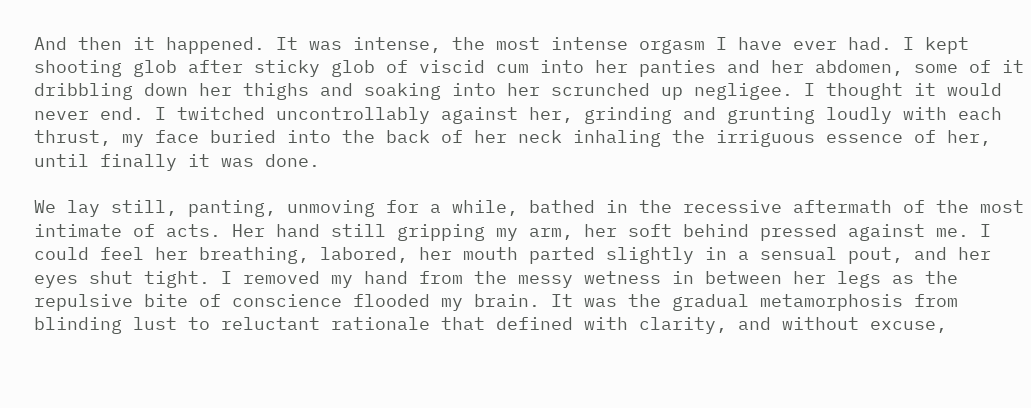And then it happened. It was intense, the most intense orgasm I have ever had. I kept shooting glob after sticky glob of viscid cum into her panties and her abdomen, some of it dribbling down her thighs and soaking into her scrunched up negligee. I thought it would never end. I twitched uncontrollably against her, grinding and grunting loudly with each thrust, my face buried into the back of her neck inhaling the irriguous essence of her, until finally it was done.

We lay still, panting, unmoving for a while, bathed in the recessive aftermath of the most intimate of acts. Her hand still gripping my arm, her soft behind pressed against me. I could feel her breathing, labored, her mouth parted slightly in a sensual pout, and her eyes shut tight. I removed my hand from the messy wetness in between her legs as the repulsive bite of conscience flooded my brain. It was the gradual metamorphosis from blinding lust to reluctant rationale that defined with clarity, and without excuse,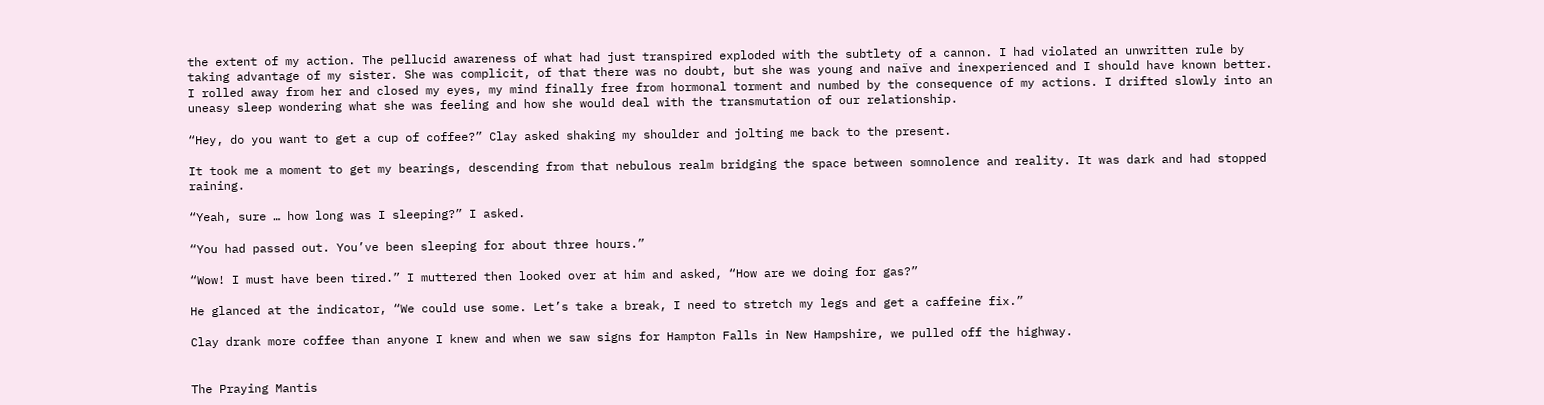the extent of my action. The pellucid awareness of what had just transpired exploded with the subtlety of a cannon. I had violated an unwritten rule by taking advantage of my sister. She was complicit, of that there was no doubt, but she was young and naïve and inexperienced and I should have known better. I rolled away from her and closed my eyes, my mind finally free from hormonal torment and numbed by the consequence of my actions. I drifted slowly into an uneasy sleep wondering what she was feeling and how she would deal with the transmutation of our relationship.

“Hey, do you want to get a cup of coffee?” Clay asked shaking my shoulder and jolting me back to the present.

It took me a moment to get my bearings, descending from that nebulous realm bridging the space between somnolence and reality. It was dark and had stopped raining.

“Yeah, sure … how long was I sleeping?” I asked.

“You had passed out. You’ve been sleeping for about three hours.”

“Wow! I must have been tired.” I muttered then looked over at him and asked, “How are we doing for gas?”

He glanced at the indicator, “We could use some. Let’s take a break, I need to stretch my legs and get a caffeine fix.”

Clay drank more coffee than anyone I knew and when we saw signs for Hampton Falls in New Hampshire, we pulled off the highway.


The Praying Mantis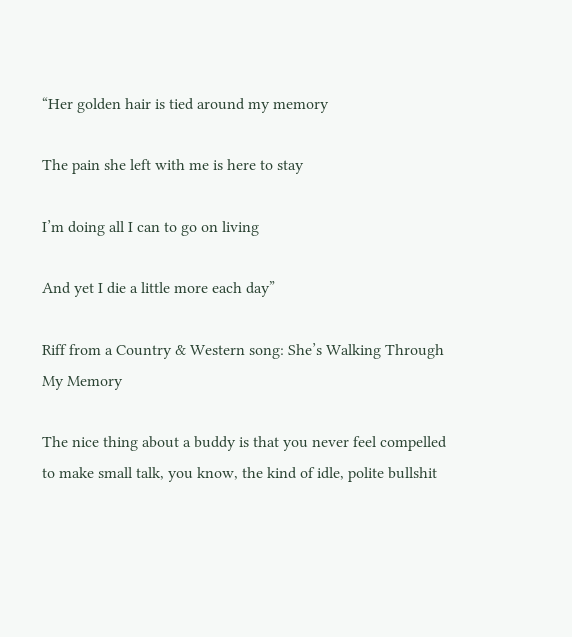“Her golden hair is tied around my memory

The pain she left with me is here to stay

I’m doing all I can to go on living

And yet I die a little more each day”

Riff from a Country & Western song: She’s Walking Through My Memory

The nice thing about a buddy is that you never feel compelled to make small talk, you know, the kind of idle, polite bullshit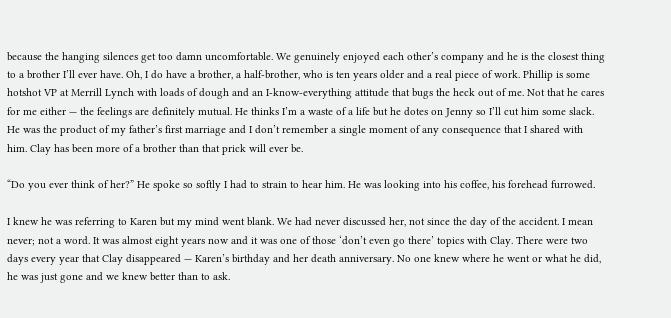because the hanging silences get too damn uncomfortable. We genuinely enjoyed each other’s company and he is the closest thing to a brother I’ll ever have. Oh, I do have a brother, a half-brother, who is ten years older and a real piece of work. Phillip is some hotshot VP at Merrill Lynch with loads of dough and an I-know-everything attitude that bugs the heck out of me. Not that he cares for me either — the feelings are definitely mutual. He thinks I’m a waste of a life but he dotes on Jenny so I’ll cut him some slack. He was the product of my father’s first marriage and I don’t remember a single moment of any consequence that I shared with him. Clay has been more of a brother than that prick will ever be.

“Do you ever think of her?” He spoke so softly I had to strain to hear him. He was looking into his coffee, his forehead furrowed.

I knew he was referring to Karen but my mind went blank. We had never discussed her, not since the day of the accident. I mean never; not a word. It was almost eight years now and it was one of those ‘don’t even go there’ topics with Clay. There were two days every year that Clay disappeared — Karen’s birthday and her death anniversary. No one knew where he went or what he did, he was just gone and we knew better than to ask.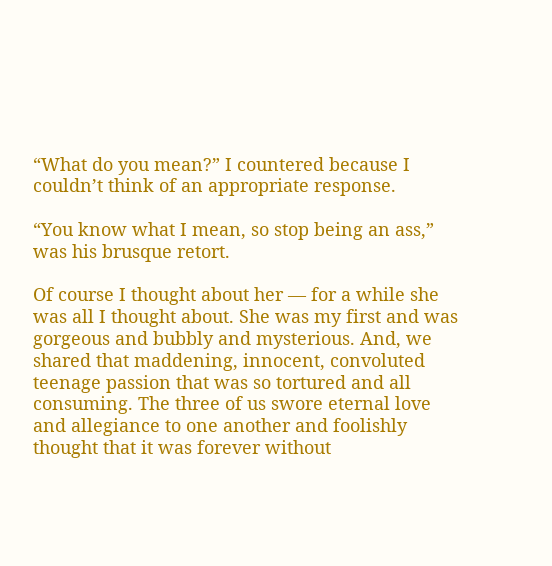“What do you mean?” I countered because I couldn’t think of an appropriate response.

“You know what I mean, so stop being an ass,” was his brusque retort.

Of course I thought about her — for a while she was all I thought about. She was my first and was gorgeous and bubbly and mysterious. And, we shared that maddening, innocent, convoluted teenage passion that was so tortured and all consuming. The three of us swore eternal love and allegiance to one another and foolishly thought that it was forever without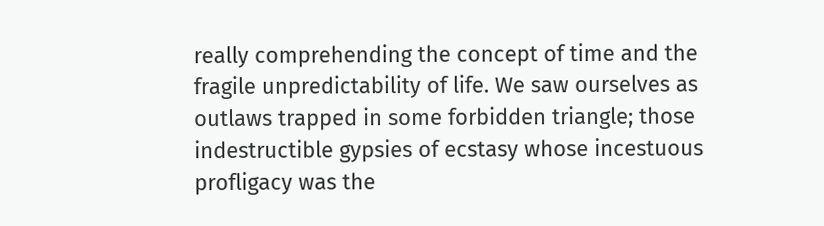really comprehending the concept of time and the fragile unpredictability of life. We saw ourselves as outlaws trapped in some forbidden triangle; those indestructible gypsies of ecstasy whose incestuous profligacy was the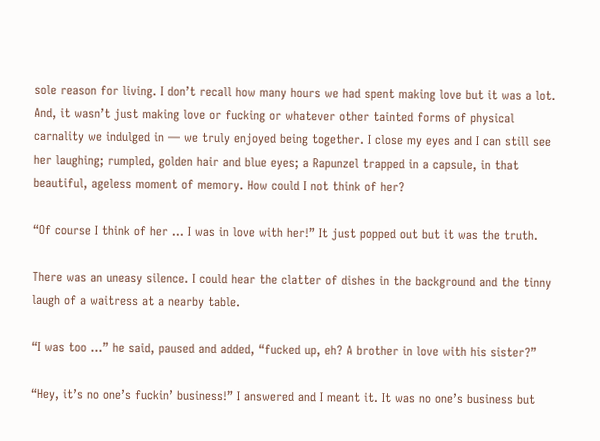sole reason for living. I don’t recall how many hours we had spent making love but it was a lot. And, it wasn’t just making love or fucking or whatever other tainted forms of physical carnality we indulged in — we truly enjoyed being together. I close my eyes and I can still see her laughing; rumpled, golden hair and blue eyes; a Rapunzel trapped in a capsule, in that beautiful, ageless moment of memory. How could I not think of her?

“Of course I think of her … I was in love with her!” It just popped out but it was the truth.

There was an uneasy silence. I could hear the clatter of dishes in the background and the tinny laugh of a waitress at a nearby table.

“I was too …” he said, paused and added, “fucked up, eh? A brother in love with his sister?”

“Hey, it’s no one’s fuckin’ business!” I answered and I meant it. It was no one’s business but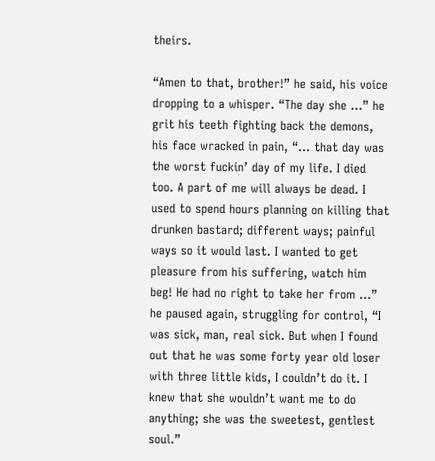theirs.

“Amen to that, brother!” he said, his voice dropping to a whisper. “The day she …” he grit his teeth fighting back the demons, his face wracked in pain, “… that day was the worst fuckin’ day of my life. I died too. A part of me will always be dead. I used to spend hours planning on killing that drunken bastard; different ways; painful ways so it would last. I wanted to get pleasure from his suffering, watch him beg! He had no right to take her from …” he paused again, struggling for control, “I was sick, man, real sick. But when I found out that he was some forty year old loser with three little kids, I couldn’t do it. I knew that she wouldn’t want me to do anything; she was the sweetest, gentlest soul.”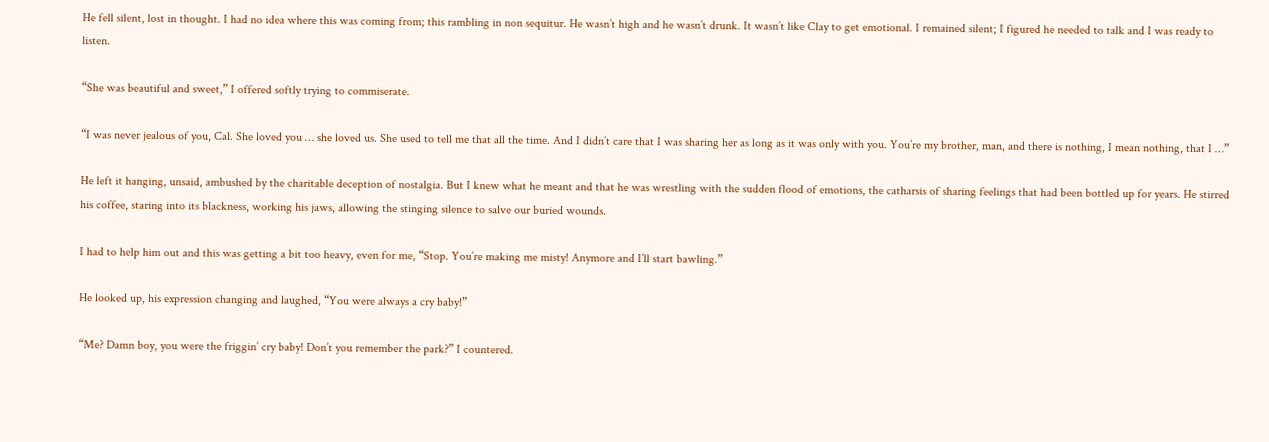He fell silent, lost in thought. I had no idea where this was coming from; this rambling in non sequitur. He wasn’t high and he wasn’t drunk. It wasn’t like Clay to get emotional. I remained silent; I figured he needed to talk and I was ready to listen.

“She was beautiful and sweet,” I offered softly trying to commiserate.

“I was never jealous of you, Cal. She loved you … she loved us. She used to tell me that all the time. And I didn’t care that I was sharing her as long as it was only with you. You’re my brother, man, and there is nothing, I mean nothing, that I …”

He left it hanging, unsaid, ambushed by the charitable deception of nostalgia. But I knew what he meant and that he was wrestling with the sudden flood of emotions, the catharsis of sharing feelings that had been bottled up for years. He stirred his coffee, staring into its blackness, working his jaws, allowing the stinging silence to salve our buried wounds.

I had to help him out and this was getting a bit too heavy, even for me, “Stop. You’re making me misty! Anymore and I’ll start bawling.”

He looked up, his expression changing and laughed, “You were always a cry baby!”

“Me? Damn boy, you were the friggin’ cry baby! Don’t you remember the park?” I countered.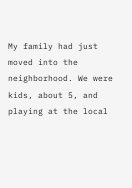My family had just moved into the neighborhood. We were kids, about 5, and playing at the local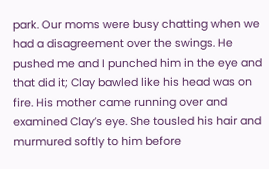park. Our moms were busy chatting when we had a disagreement over the swings. He pushed me and I punched him in the eye and that did it; Clay bawled like his head was on fire. His mother came running over and examined Clay’s eye. She tousled his hair and murmured softly to him before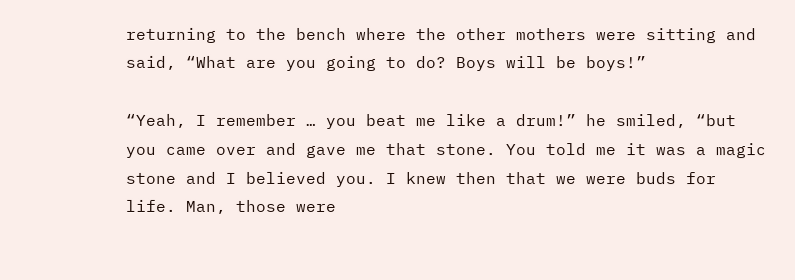returning to the bench where the other mothers were sitting and said, “What are you going to do? Boys will be boys!”

“Yeah, I remember … you beat me like a drum!” he smiled, “but you came over and gave me that stone. You told me it was a magic stone and I believed you. I knew then that we were buds for life. Man, those were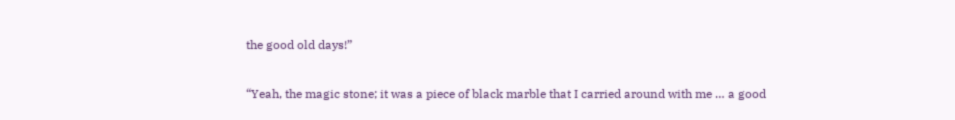the good old days!”

“Yeah, the magic stone; it was a piece of black marble that I carried around with me … a good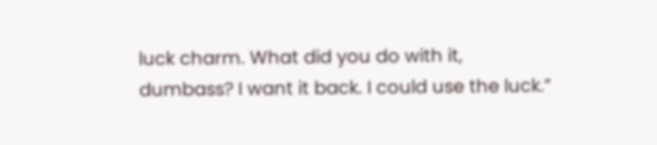luck charm. What did you do with it, dumbass? I want it back. I could use the luck.”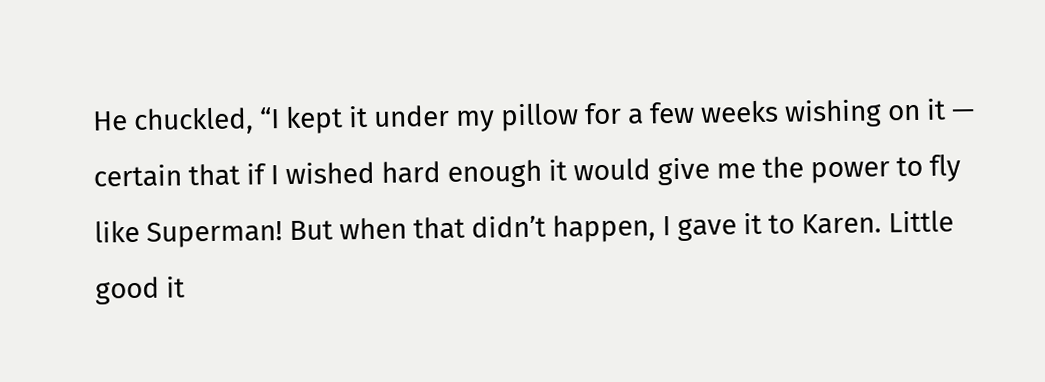He chuckled, “I kept it under my pillow for a few weeks wishing on it — certain that if I wished hard enough it would give me the power to fly like Superman! But when that didn’t happen, I gave it to Karen. Little good it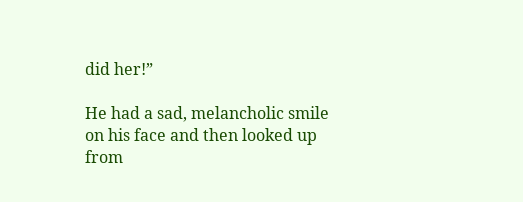did her!”

He had a sad, melancholic smile on his face and then looked up from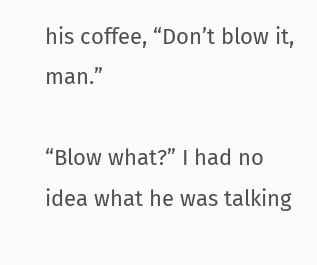his coffee, “Don’t blow it, man.”

“Blow what?” I had no idea what he was talking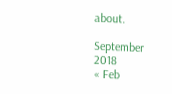about.

September 2018
« Feb